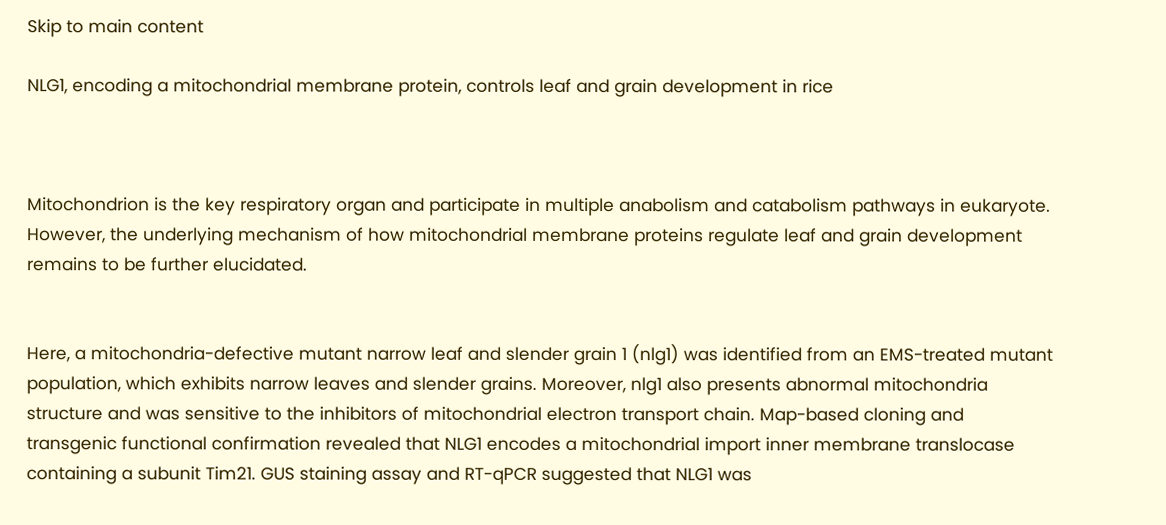Skip to main content

NLG1, encoding a mitochondrial membrane protein, controls leaf and grain development in rice



Mitochondrion is the key respiratory organ and participate in multiple anabolism and catabolism pathways in eukaryote. However, the underlying mechanism of how mitochondrial membrane proteins regulate leaf and grain development remains to be further elucidated.


Here, a mitochondria-defective mutant narrow leaf and slender grain 1 (nlg1) was identified from an EMS-treated mutant population, which exhibits narrow leaves and slender grains. Moreover, nlg1 also presents abnormal mitochondria structure and was sensitive to the inhibitors of mitochondrial electron transport chain. Map-based cloning and transgenic functional confirmation revealed that NLG1 encodes a mitochondrial import inner membrane translocase containing a subunit Tim21. GUS staining assay and RT-qPCR suggested that NLG1 was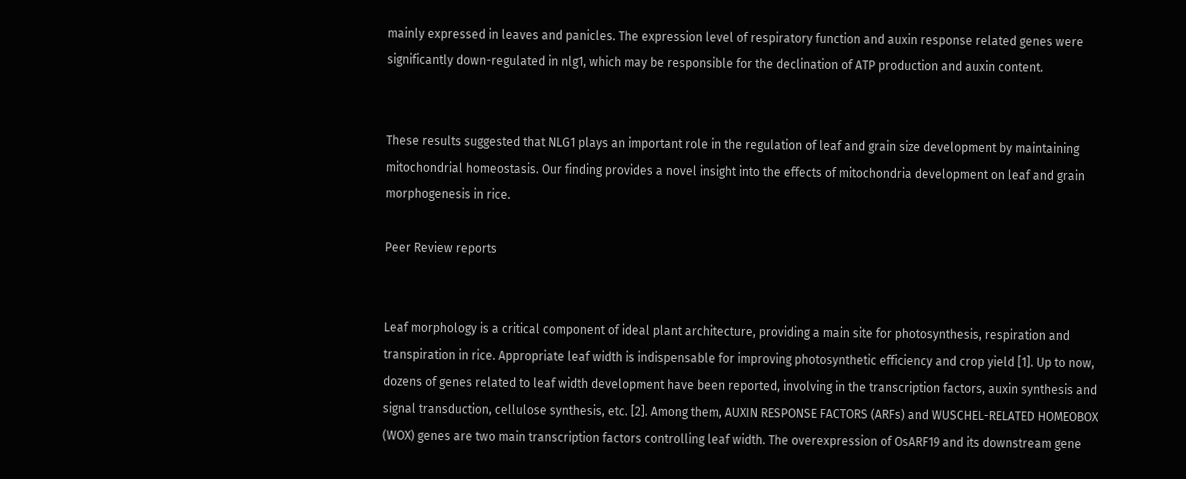mainly expressed in leaves and panicles. The expression level of respiratory function and auxin response related genes were significantly down-regulated in nlg1, which may be responsible for the declination of ATP production and auxin content.


These results suggested that NLG1 plays an important role in the regulation of leaf and grain size development by maintaining mitochondrial homeostasis. Our finding provides a novel insight into the effects of mitochondria development on leaf and grain morphogenesis in rice.

Peer Review reports


Leaf morphology is a critical component of ideal plant architecture, providing a main site for photosynthesis, respiration and transpiration in rice. Appropriate leaf width is indispensable for improving photosynthetic efficiency and crop yield [1]. Up to now, dozens of genes related to leaf width development have been reported, involving in the transcription factors, auxin synthesis and signal transduction, cellulose synthesis, etc. [2]. Among them, AUXIN RESPONSE FACTORS (ARFs) and WUSCHEL-RELATED HOMEOBOX (WOX) genes are two main transcription factors controlling leaf width. The overexpression of OsARF19 and its downstream gene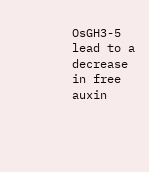OsGH3-5 lead to a decrease in free auxin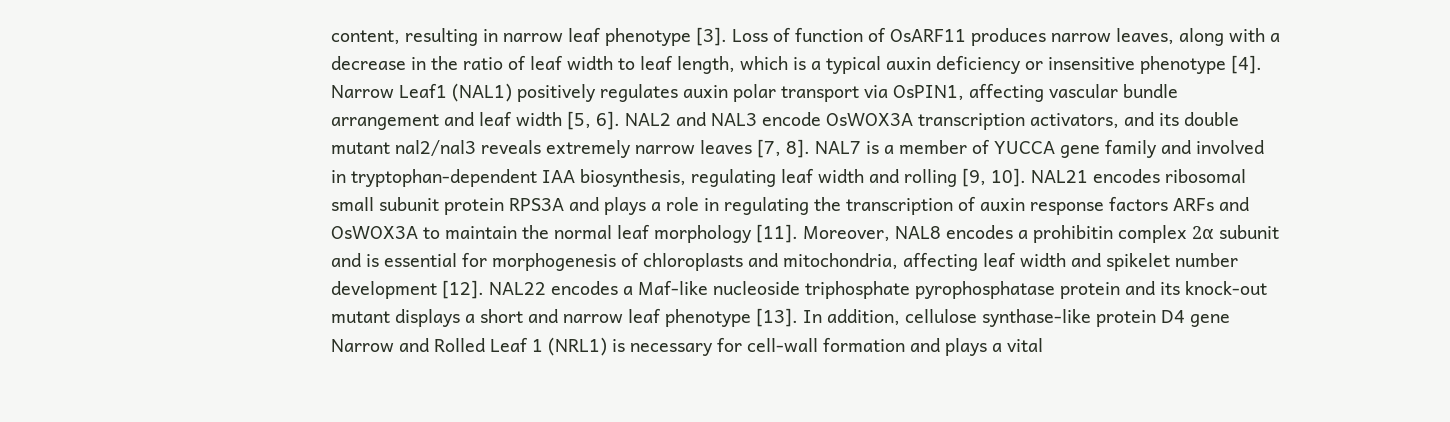content, resulting in narrow leaf phenotype [3]. Loss of function of OsARF11 produces narrow leaves, along with a decrease in the ratio of leaf width to leaf length, which is a typical auxin deficiency or insensitive phenotype [4]. Narrow Leaf1 (NAL1) positively regulates auxin polar transport via OsPIN1, affecting vascular bundle arrangement and leaf width [5, 6]. NAL2 and NAL3 encode OsWOX3A transcription activators, and its double mutant nal2/nal3 reveals extremely narrow leaves [7, 8]. NAL7 is a member of YUCCA gene family and involved in tryptophan-dependent IAA biosynthesis, regulating leaf width and rolling [9, 10]. NAL21 encodes ribosomal small subunit protein RPS3A and plays a role in regulating the transcription of auxin response factors ARFs and OsWOX3A to maintain the normal leaf morphology [11]. Moreover, NAL8 encodes a prohibitin complex 2α subunit and is essential for morphogenesis of chloroplasts and mitochondria, affecting leaf width and spikelet number development [12]. NAL22 encodes a Maf-like nucleoside triphosphate pyrophosphatase protein and its knock-out mutant displays a short and narrow leaf phenotype [13]. In addition, cellulose synthase-like protein D4 gene Narrow and Rolled Leaf 1 (NRL1) is necessary for cell-wall formation and plays a vital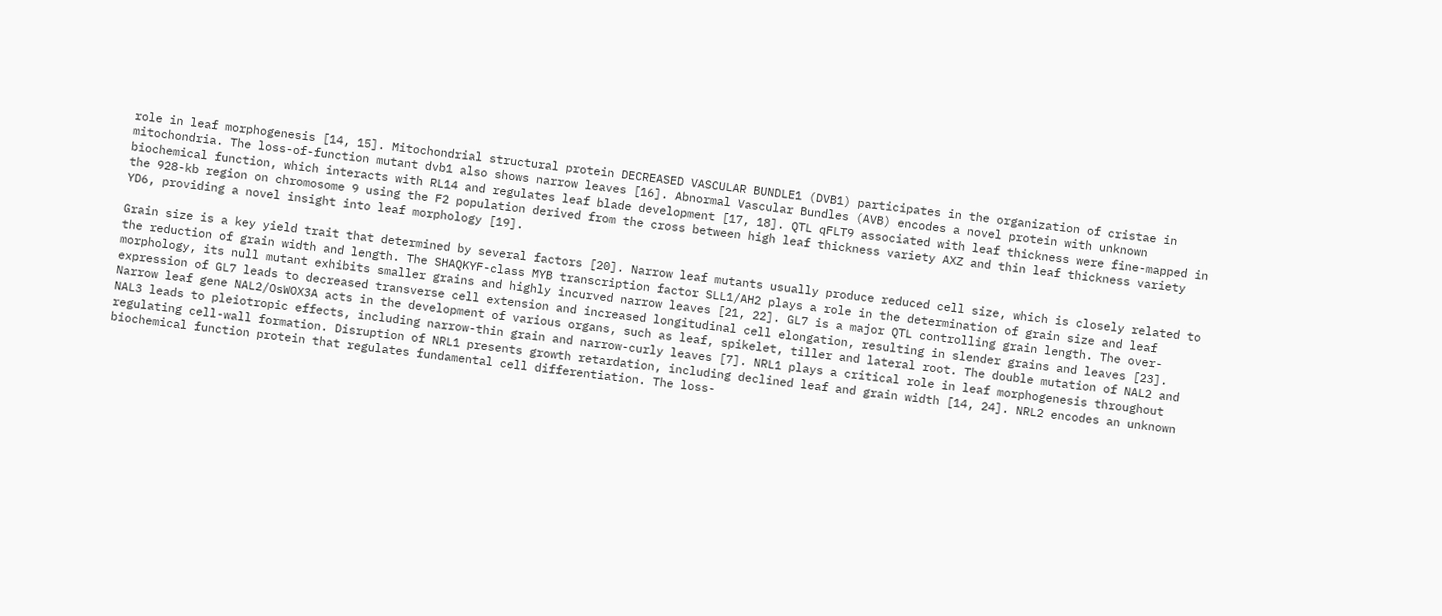role in leaf morphogenesis [14, 15]. Mitochondrial structural protein DECREASED VASCULAR BUNDLE1 (DVB1) participates in the organization of cristae in mitochondria. The loss-of-function mutant dvb1 also shows narrow leaves [16]. Abnormal Vascular Bundles (AVB) encodes a novel protein with unknown biochemical function, which interacts with RL14 and regulates leaf blade development [17, 18]. QTL qFLT9 associated with leaf thickness were fine-mapped in the 928-kb region on chromosome 9 using the F2 population derived from the cross between high leaf thickness variety AXZ and thin leaf thickness variety YD6, providing a novel insight into leaf morphology [19].

Grain size is a key yield trait that determined by several factors [20]. Narrow leaf mutants usually produce reduced cell size, which is closely related to the reduction of grain width and length. The SHAQKYF-class MYB transcription factor SLL1/AH2 plays a role in the determination of grain size and leaf morphology, its null mutant exhibits smaller grains and highly incurved narrow leaves [21, 22]. GL7 is a major QTL controlling grain length. The over-expression of GL7 leads to decreased transverse cell extension and increased longitudinal cell elongation, resulting in slender grains and leaves [23]. Narrow leaf gene NAL2/OsWOX3A acts in the development of various organs, such as leaf, spikelet, tiller and lateral root. The double mutation of NAL2 and NAL3 leads to pleiotropic effects, including narrow-thin grain and narrow-curly leaves [7]. NRL1 plays a critical role in leaf morphogenesis throughout regulating cell-wall formation. Disruption of NRL1 presents growth retardation, including declined leaf and grain width [14, 24]. NRL2 encodes an unknown biochemical function protein that regulates fundamental cell differentiation. The loss-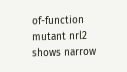of-function mutant nrl2 shows narrow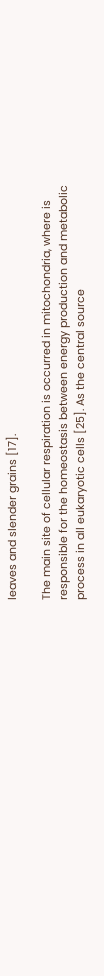leaves and slender grains [17].

The main site of cellular respiration is occurred in mitochondria, where is responsible for the homeostasis between energy production and metabolic process in all eukaryotic cells [25]. As the central source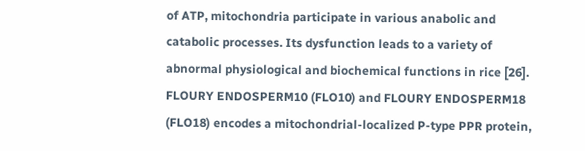of ATP, mitochondria participate in various anabolic and catabolic processes. Its dysfunction leads to a variety of abnormal physiological and biochemical functions in rice [26]. FLOURY ENDOSPERM10 (FLO10) and FLOURY ENDOSPERM18 (FLO18) encodes a mitochondrial-localized P-type PPR protein,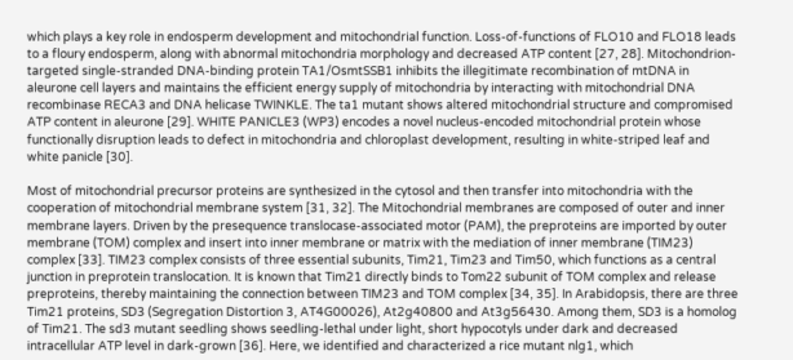which plays a key role in endosperm development and mitochondrial function. Loss-of-functions of FLO10 and FLO18 leads to a floury endosperm, along with abnormal mitochondria morphology and decreased ATP content [27, 28]. Mitochondrion-targeted single-stranded DNA-binding protein TA1/OsmtSSB1 inhibits the illegitimate recombination of mtDNA in aleurone cell layers and maintains the efficient energy supply of mitochondria by interacting with mitochondrial DNA recombinase RECA3 and DNA helicase TWINKLE. The ta1 mutant shows altered mitochondrial structure and compromised ATP content in aleurone [29]. WHITE PANICLE3 (WP3) encodes a novel nucleus-encoded mitochondrial protein whose functionally disruption leads to defect in mitochondria and chloroplast development, resulting in white-striped leaf and white panicle [30].

Most of mitochondrial precursor proteins are synthesized in the cytosol and then transfer into mitochondria with the cooperation of mitochondrial membrane system [31, 32]. The Mitochondrial membranes are composed of outer and inner membrane layers. Driven by the presequence translocase-associated motor (PAM), the preproteins are imported by outer membrane (TOM) complex and insert into inner membrane or matrix with the mediation of inner membrane (TIM23) complex [33]. TIM23 complex consists of three essential subunits, Tim21, Tim23 and Tim50, which functions as a central junction in preprotein translocation. It is known that Tim21 directly binds to Tom22 subunit of TOM complex and release preproteins, thereby maintaining the connection between TIM23 and TOM complex [34, 35]. In Arabidopsis, there are three Tim21 proteins, SD3 (Segregation Distortion 3, AT4G00026), At2g40800 and At3g56430. Among them, SD3 is a homolog of Tim21. The sd3 mutant seedling shows seedling-lethal under light, short hypocotyls under dark and decreased intracellular ATP level in dark-grown [36]. Here, we identified and characterized a rice mutant nlg1, which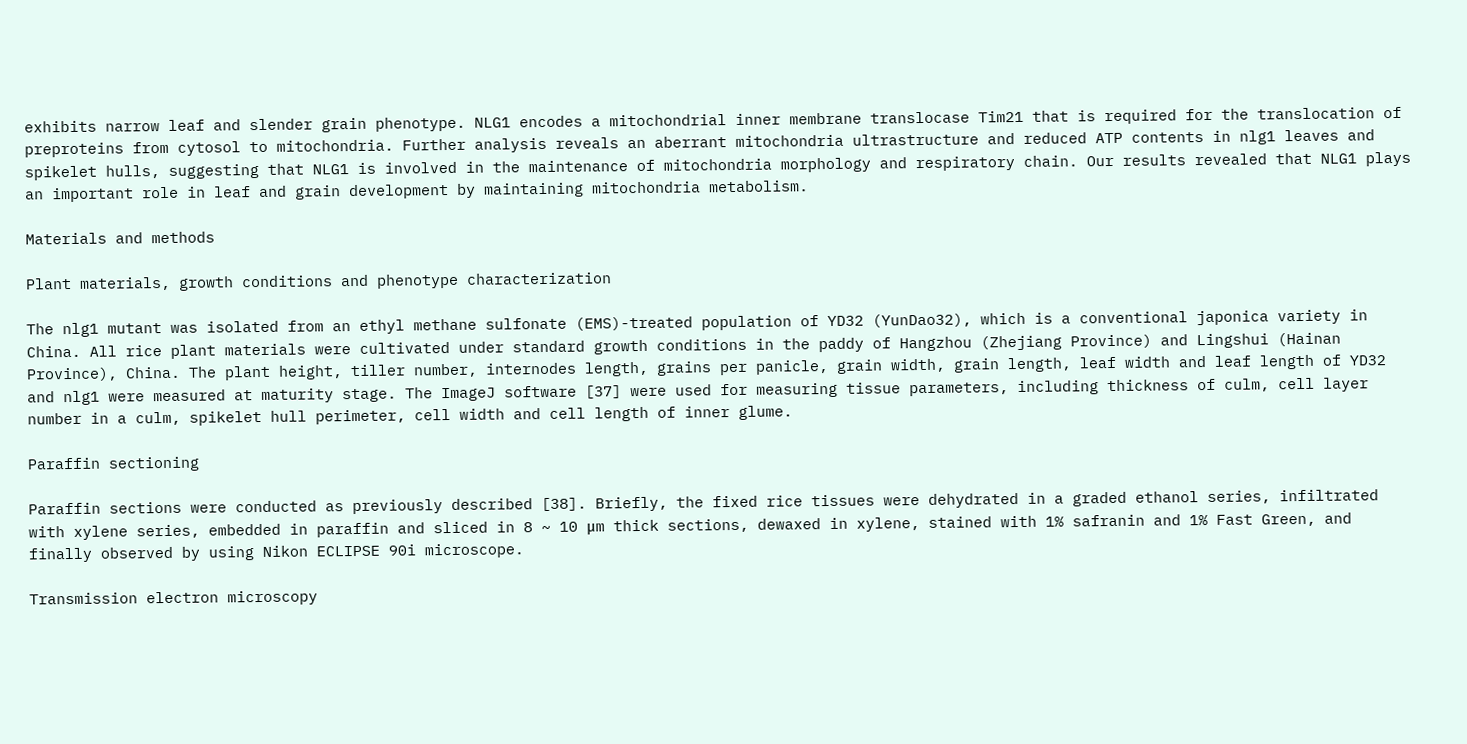exhibits narrow leaf and slender grain phenotype. NLG1 encodes a mitochondrial inner membrane translocase Tim21 that is required for the translocation of preproteins from cytosol to mitochondria. Further analysis reveals an aberrant mitochondria ultrastructure and reduced ATP contents in nlg1 leaves and spikelet hulls, suggesting that NLG1 is involved in the maintenance of mitochondria morphology and respiratory chain. Our results revealed that NLG1 plays an important role in leaf and grain development by maintaining mitochondria metabolism.

Materials and methods

Plant materials, growth conditions and phenotype characterization

The nlg1 mutant was isolated from an ethyl methane sulfonate (EMS)-treated population of YD32 (YunDao32), which is a conventional japonica variety in China. All rice plant materials were cultivated under standard growth conditions in the paddy of Hangzhou (Zhejiang Province) and Lingshui (Hainan Province), China. The plant height, tiller number, internodes length, grains per panicle, grain width, grain length, leaf width and leaf length of YD32 and nlg1 were measured at maturity stage. The ImageJ software [37] were used for measuring tissue parameters, including thickness of culm, cell layer number in a culm, spikelet hull perimeter, cell width and cell length of inner glume.

Paraffin sectioning

Paraffin sections were conducted as previously described [38]. Briefly, the fixed rice tissues were dehydrated in a graded ethanol series, infiltrated with xylene series, embedded in paraffin and sliced in 8 ~ 10 μm thick sections, dewaxed in xylene, stained with 1% safranin and 1% Fast Green, and finally observed by using Nikon ECLIPSE 90i microscope.

Transmission electron microscopy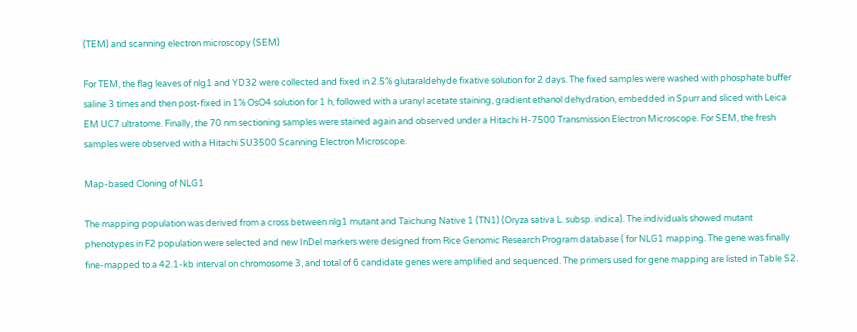(TEM) and scanning electron microscopy (SEM)

For TEM, the flag leaves of nlg1 and YD32 were collected and fixed in 2.5% glutaraldehyde fixative solution for 2 days. The fixed samples were washed with phosphate buffer saline 3 times and then post-fixed in 1% OsO4 solution for 1 h, followed with a uranyl acetate staining, gradient ethanol dehydration, embedded in Spurr and sliced with Leica EM UC7 ultratome. Finally, the 70 nm sectioning samples were stained again and observed under a Hitachi H-7500 Transmission Electron Microscope. For SEM, the fresh samples were observed with a Hitachi SU3500 Scanning Electron Microscope.

Map-based Cloning of NLG1

The mapping population was derived from a cross between nlg1 mutant and Taichung Native 1 (TN1) (Oryza sativa L. subsp. indica). The individuals showed mutant phenotypes in F2 population were selected and new InDel markers were designed from Rice Genomic Research Program database ( for NLG1 mapping. The gene was finally fine-mapped to a 42.1-kb interval on chromosome 3, and total of 6 candidate genes were amplified and sequenced. The primers used for gene mapping are listed in Table S2.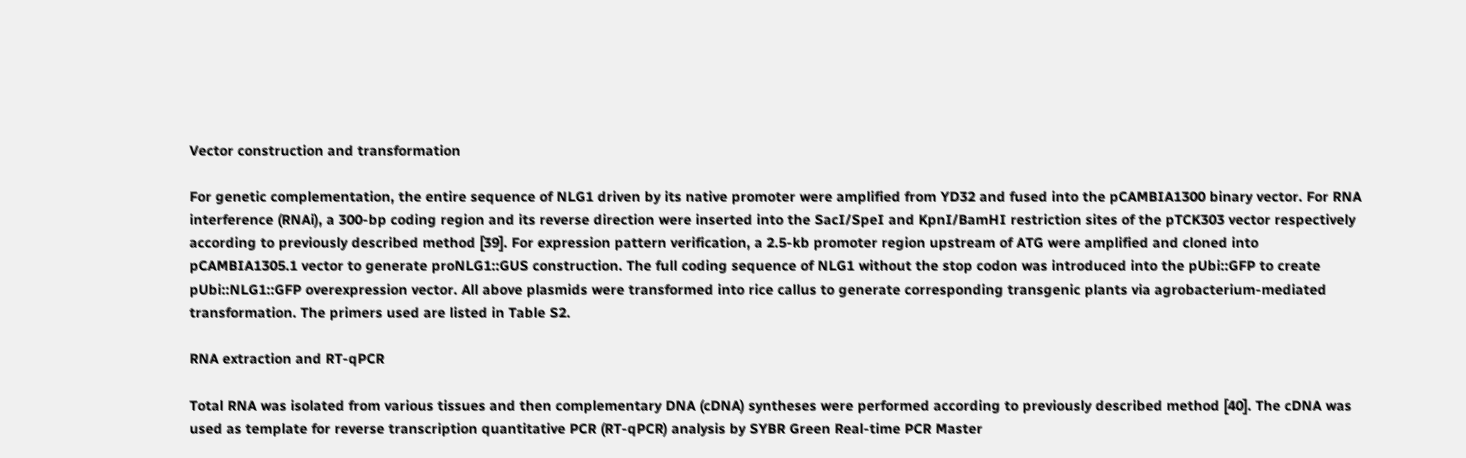Vector construction and transformation

For genetic complementation, the entire sequence of NLG1 driven by its native promoter were amplified from YD32 and fused into the pCAMBIA1300 binary vector. For RNA interference (RNAi), a 300-bp coding region and its reverse direction were inserted into the SacI/SpeI and KpnI/BamHI restriction sites of the pTCK303 vector respectively according to previously described method [39]. For expression pattern verification, a 2.5-kb promoter region upstream of ATG were amplified and cloned into pCAMBIA1305.1 vector to generate proNLG1::GUS construction. The full coding sequence of NLG1 without the stop codon was introduced into the pUbi::GFP to create pUbi::NLG1::GFP overexpression vector. All above plasmids were transformed into rice callus to generate corresponding transgenic plants via agrobacterium-mediated transformation. The primers used are listed in Table S2.

RNA extraction and RT-qPCR

Total RNA was isolated from various tissues and then complementary DNA (cDNA) syntheses were performed according to previously described method [40]. The cDNA was used as template for reverse transcription quantitative PCR (RT-qPCR) analysis by SYBR Green Real-time PCR Master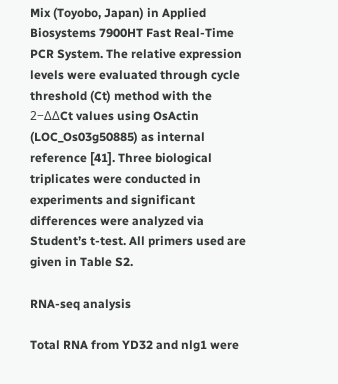Mix (Toyobo, Japan) in Applied Biosystems 7900HT Fast Real-Time PCR System. The relative expression levels were evaluated through cycle threshold (Ct) method with the 2−ΔΔCt values using OsActin (LOC_Os03g50885) as internal reference [41]. Three biological triplicates were conducted in experiments and significant differences were analyzed via Student’s t-test. All primers used are given in Table S2.

RNA-seq analysis

Total RNA from YD32 and nlg1 were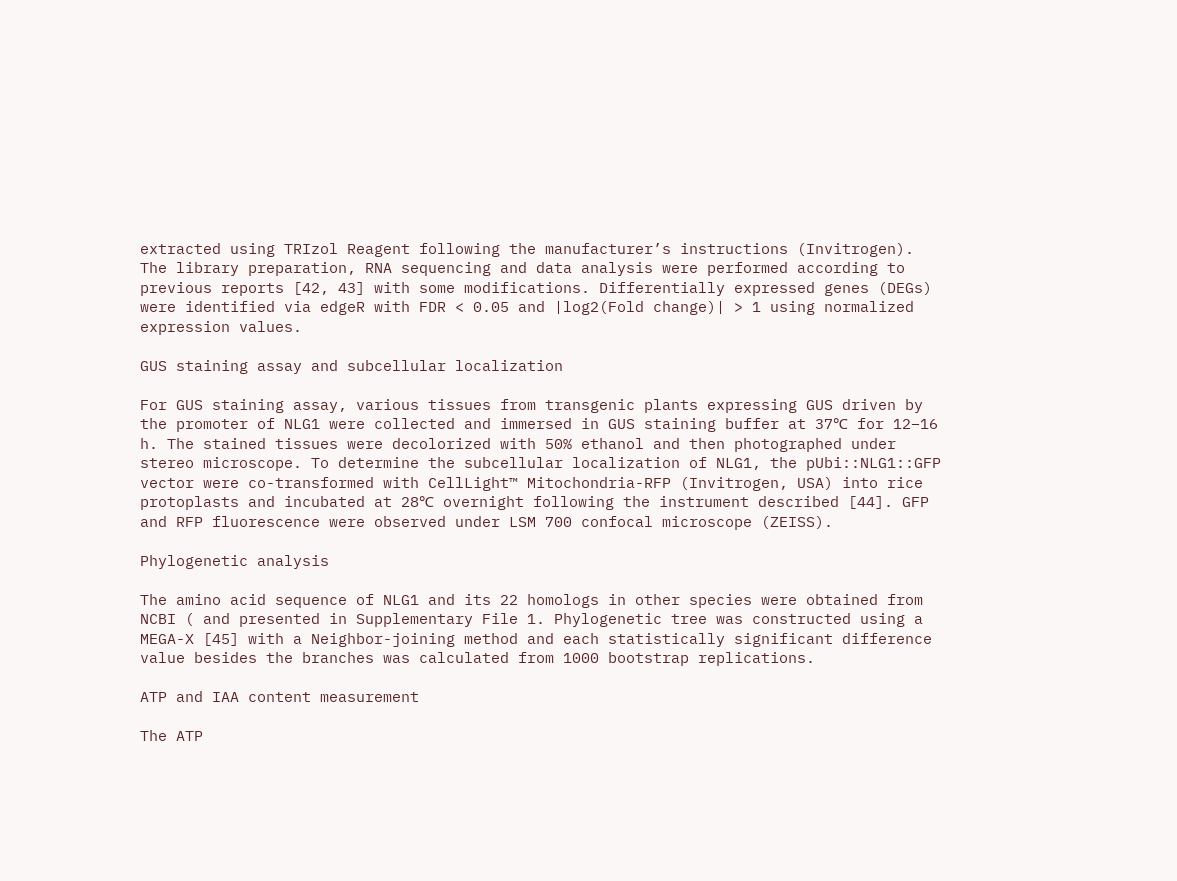extracted using TRIzol Reagent following the manufacturer’s instructions (Invitrogen). The library preparation, RNA sequencing and data analysis were performed according to previous reports [42, 43] with some modifications. Differentially expressed genes (DEGs) were identified via edgeR with FDR < 0.05 and |log2(Fold change)| > 1 using normalized expression values.

GUS staining assay and subcellular localization

For GUS staining assay, various tissues from transgenic plants expressing GUS driven by the promoter of NLG1 were collected and immersed in GUS staining buffer at 37℃ for 12–16 h. The stained tissues were decolorized with 50% ethanol and then photographed under stereo microscope. To determine the subcellular localization of NLG1, the pUbi::NLG1::GFP vector were co-transformed with CellLight™ Mitochondria-RFP (Invitrogen, USA) into rice protoplasts and incubated at 28℃ overnight following the instrument described [44]. GFP and RFP fluorescence were observed under LSM 700 confocal microscope (ZEISS).

Phylogenetic analysis

The amino acid sequence of NLG1 and its 22 homologs in other species were obtained from NCBI ( and presented in Supplementary File 1. Phylogenetic tree was constructed using a MEGA-X [45] with a Neighbor-joining method and each statistically significant difference value besides the branches was calculated from 1000 bootstrap replications.

ATP and IAA content measurement

The ATP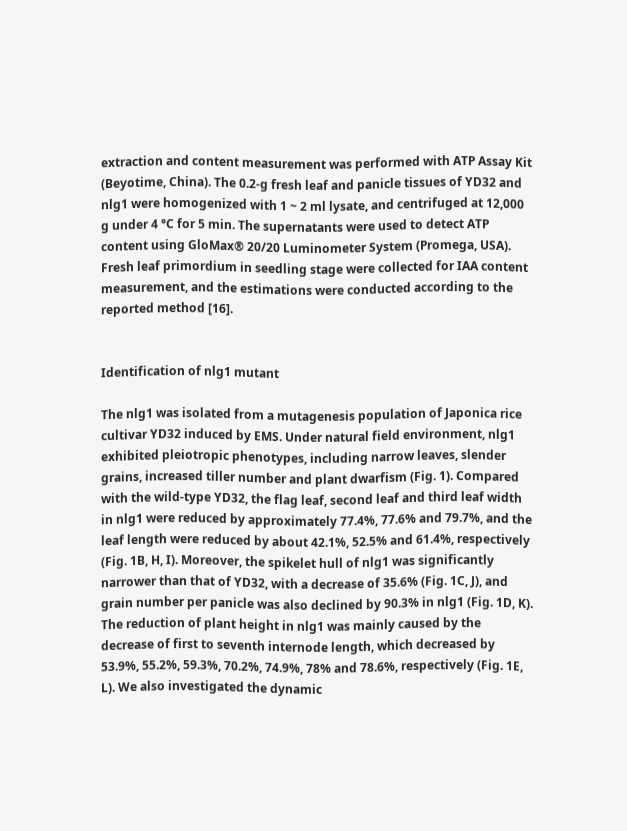extraction and content measurement was performed with ATP Assay Kit (Beyotime, China). The 0.2-g fresh leaf and panicle tissues of YD32 and nlg1 were homogenized with 1 ~ 2 ml lysate, and centrifuged at 12,000 g under 4 °C for 5 min. The supernatants were used to detect ATP content using GloMax® 20/20 Luminometer System (Promega, USA). Fresh leaf primordium in seedling stage were collected for IAA content measurement, and the estimations were conducted according to the reported method [16].


Identification of nlg1 mutant

The nlg1 was isolated from a mutagenesis population of Japonica rice cultivar YD32 induced by EMS. Under natural field environment, nlg1 exhibited pleiotropic phenotypes, including narrow leaves, slender grains, increased tiller number and plant dwarfism (Fig. 1). Compared with the wild-type YD32, the flag leaf, second leaf and third leaf width in nlg1 were reduced by approximately 77.4%, 77.6% and 79.7%, and the leaf length were reduced by about 42.1%, 52.5% and 61.4%, respectively (Fig. 1B, H, I). Moreover, the spikelet hull of nlg1 was significantly narrower than that of YD32, with a decrease of 35.6% (Fig. 1C, J), and grain number per panicle was also declined by 90.3% in nlg1 (Fig. 1D, K). The reduction of plant height in nlg1 was mainly caused by the decrease of first to seventh internode length, which decreased by 53.9%, 55.2%, 59.3%, 70.2%, 74.9%, 78% and 78.6%, respectively (Fig. 1E, L). We also investigated the dynamic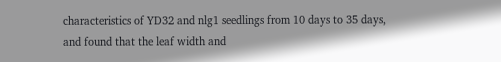characteristics of YD32 and nlg1 seedlings from 10 days to 35 days, and found that the leaf width and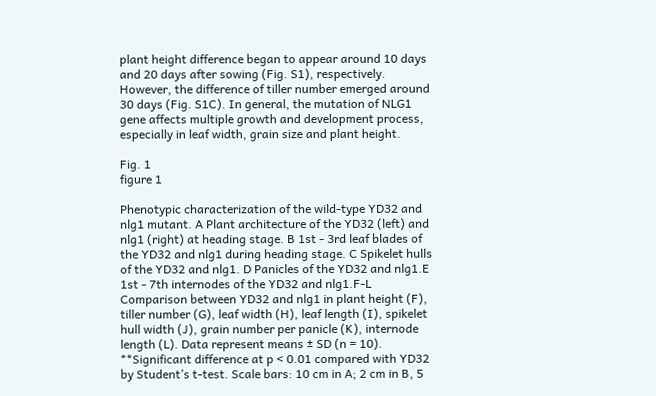plant height difference began to appear around 10 days and 20 days after sowing (Fig. S1), respectively. However, the difference of tiller number emerged around 30 days (Fig. S1C). In general, the mutation of NLG1 gene affects multiple growth and development process, especially in leaf width, grain size and plant height.

Fig. 1
figure 1

Phenotypic characterization of the wild-type YD32 and nlg1 mutant. A Plant architecture of the YD32 (left) and nlg1 (right) at heading stage. B 1st - 3rd leaf blades of the YD32 and nlg1 during heading stage. C Spikelet hulls of the YD32 and nlg1. D Panicles of the YD32 and nlg1.E 1st - 7th internodes of the YD32 and nlg1.F-L Comparison between YD32 and nlg1 in plant height (F), tiller number (G), leaf width (H), leaf length (I), spikelet hull width (J), grain number per panicle (K), internode length (L). Data represent means ± SD (n = 10). **Significant difference at p < 0.01 compared with YD32 by Student’s t-test. Scale bars: 10 cm in A; 2 cm in B, 5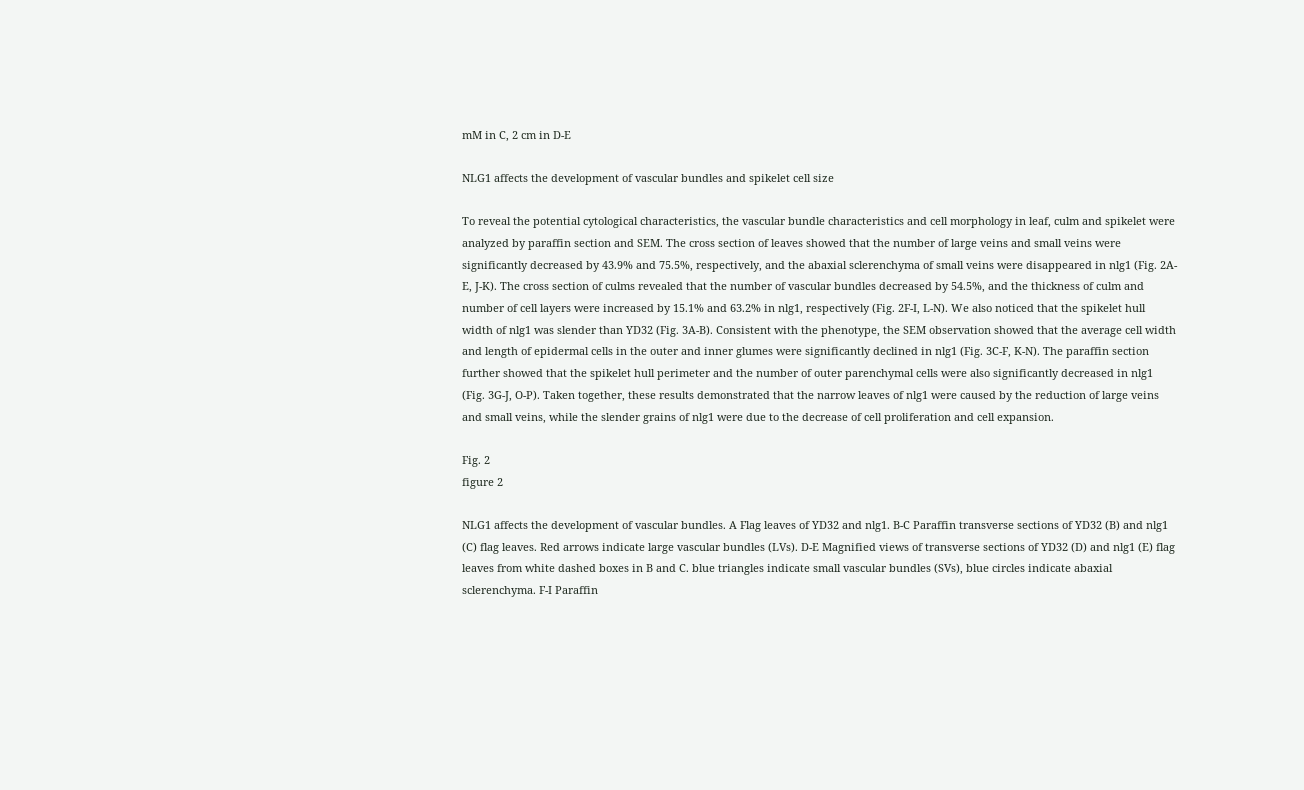mM in C, 2 cm in D-E

NLG1 affects the development of vascular bundles and spikelet cell size

To reveal the potential cytological characteristics, the vascular bundle characteristics and cell morphology in leaf, culm and spikelet were analyzed by paraffin section and SEM. The cross section of leaves showed that the number of large veins and small veins were significantly decreased by 43.9% and 75.5%, respectively, and the abaxial sclerenchyma of small veins were disappeared in nlg1 (Fig. 2A-E, J-K). The cross section of culms revealed that the number of vascular bundles decreased by 54.5%, and the thickness of culm and number of cell layers were increased by 15.1% and 63.2% in nlg1, respectively (Fig. 2F-I, L-N). We also noticed that the spikelet hull width of nlg1 was slender than YD32 (Fig. 3A-B). Consistent with the phenotype, the SEM observation showed that the average cell width and length of epidermal cells in the outer and inner glumes were significantly declined in nlg1 (Fig. 3C-F, K-N). The paraffin section further showed that the spikelet hull perimeter and the number of outer parenchymal cells were also significantly decreased in nlg1 (Fig. 3G-J, O-P). Taken together, these results demonstrated that the narrow leaves of nlg1 were caused by the reduction of large veins and small veins, while the slender grains of nlg1 were due to the decrease of cell proliferation and cell expansion.

Fig. 2
figure 2

NLG1 affects the development of vascular bundles. A Flag leaves of YD32 and nlg1. B-C Paraffin transverse sections of YD32 (B) and nlg1 (C) flag leaves. Red arrows indicate large vascular bundles (LVs). D-E Magnified views of transverse sections of YD32 (D) and nlg1 (E) flag leaves from white dashed boxes in B and C. blue triangles indicate small vascular bundles (SVs), blue circles indicate abaxial sclerenchyma. F-I Paraffin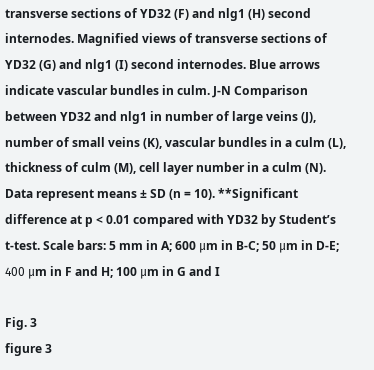transverse sections of YD32 (F) and nlg1 (H) second internodes. Magnified views of transverse sections of YD32 (G) and nlg1 (I) second internodes. Blue arrows indicate vascular bundles in culm. J-N Comparison between YD32 and nlg1 in number of large veins (J), number of small veins (K), vascular bundles in a culm (L), thickness of culm (M), cell layer number in a culm (N). Data represent means ± SD (n = 10). **Significant difference at p < 0.01 compared with YD32 by Student’s t-test. Scale bars: 5 mm in A; 600 μm in B-C; 50 μm in D-E; 400 μm in F and H; 100 μm in G and I

Fig. 3
figure 3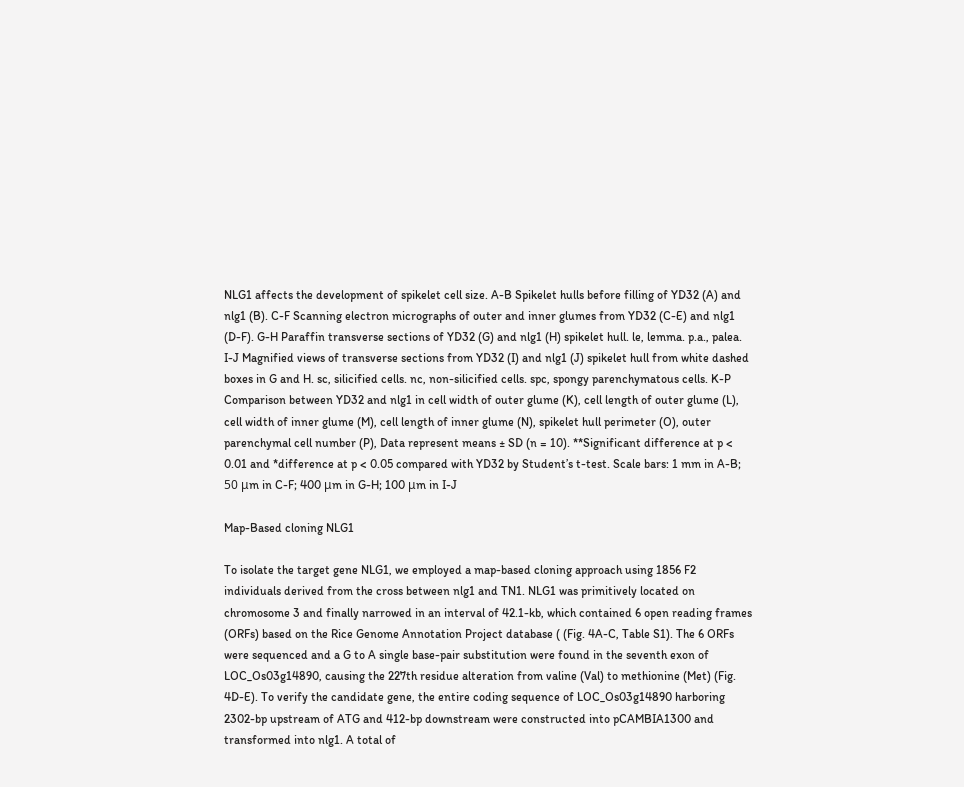NLG1 affects the development of spikelet cell size. A-B Spikelet hulls before filling of YD32 (A) and nlg1 (B). C-F Scanning electron micrographs of outer and inner glumes from YD32 (C-E) and nlg1 (D-F). G-H Paraffin transverse sections of YD32 (G) and nlg1 (H) spikelet hull. le, lemma. p.a., palea. I-J Magnified views of transverse sections from YD32 (I) and nlg1 (J) spikelet hull from white dashed boxes in G and H. sc, silicified cells. nc, non-silicified cells. spc, spongy parenchymatous cells. K-P Comparison between YD32 and nlg1 in cell width of outer glume (K), cell length of outer glume (L), cell width of inner glume (M), cell length of inner glume (N), spikelet hull perimeter (O), outer parenchymal cell number (P), Data represent means ± SD (n = 10). **Significant difference at p < 0.01 and *difference at p < 0.05 compared with YD32 by Student’s t-test. Scale bars: 1 mm in A-B; 50 μm in C-F; 400 μm in G-H; 100 μm in I-J

Map-Based cloning NLG1

To isolate the target gene NLG1, we employed a map-based cloning approach using 1856 F2 individuals derived from the cross between nlg1 and TN1. NLG1 was primitively located on chromosome 3 and finally narrowed in an interval of 42.1-kb, which contained 6 open reading frames (ORFs) based on the Rice Genome Annotation Project database ( (Fig. 4A-C, Table S1). The 6 ORFs were sequenced and a G to A single base-pair substitution were found in the seventh exon of LOC_Os03g14890, causing the 227th residue alteration from valine (Val) to methionine (Met) (Fig. 4D-E). To verify the candidate gene, the entire coding sequence of LOC_Os03g14890 harboring 2302-bp upstream of ATG and 412-bp downstream were constructed into pCAMBIA1300 and transformed into nlg1. A total of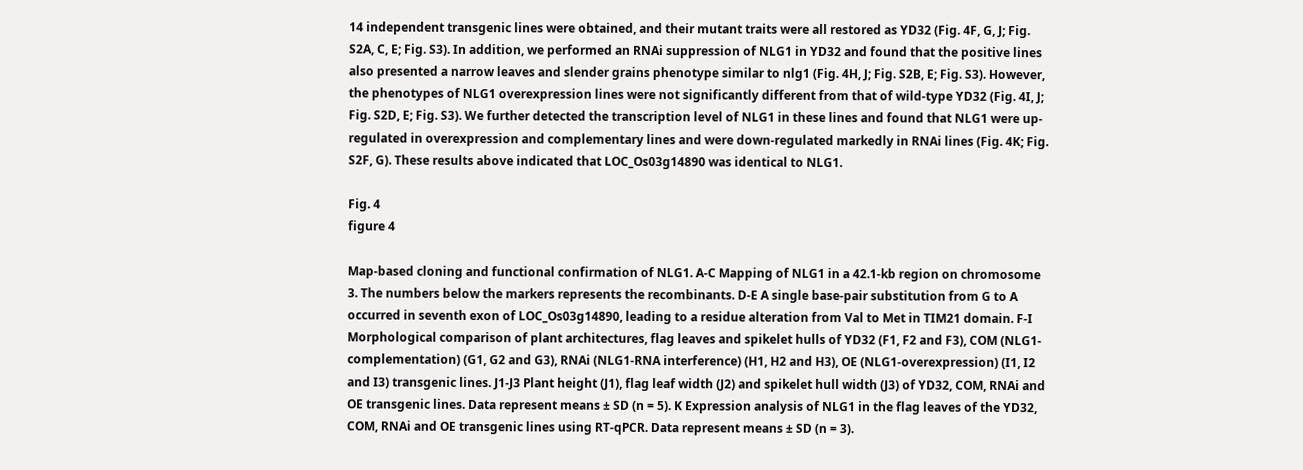14 independent transgenic lines were obtained, and their mutant traits were all restored as YD32 (Fig. 4F, G, J; Fig. S2A, C, E; Fig. S3). In addition, we performed an RNAi suppression of NLG1 in YD32 and found that the positive lines also presented a narrow leaves and slender grains phenotype similar to nlg1 (Fig. 4H, J; Fig. S2B, E; Fig. S3). However, the phenotypes of NLG1 overexpression lines were not significantly different from that of wild-type YD32 (Fig. 4I, J; Fig. S2D, E; Fig. S3). We further detected the transcription level of NLG1 in these lines and found that NLG1 were up-regulated in overexpression and complementary lines and were down-regulated markedly in RNAi lines (Fig. 4K; Fig. S2F, G). These results above indicated that LOC_Os03g14890 was identical to NLG1.

Fig. 4
figure 4

Map-based cloning and functional confirmation of NLG1. A-C Mapping of NLG1 in a 42.1-kb region on chromosome 3. The numbers below the markers represents the recombinants. D-E A single base-pair substitution from G to A occurred in seventh exon of LOC_Os03g14890, leading to a residue alteration from Val to Met in TIM21 domain. F-I Morphological comparison of plant architectures, flag leaves and spikelet hulls of YD32 (F1, F2 and F3), COM (NLG1-complementation) (G1, G2 and G3), RNAi (NLG1-RNA interference) (H1, H2 and H3), OE (NLG1-overexpression) (I1, I2 and I3) transgenic lines. J1-J3 Plant height (J1), flag leaf width (J2) and spikelet hull width (J3) of YD32, COM, RNAi and OE transgenic lines. Data represent means ± SD (n = 5). K Expression analysis of NLG1 in the flag leaves of the YD32, COM, RNAi and OE transgenic lines using RT-qPCR. Data represent means ± SD (n = 3).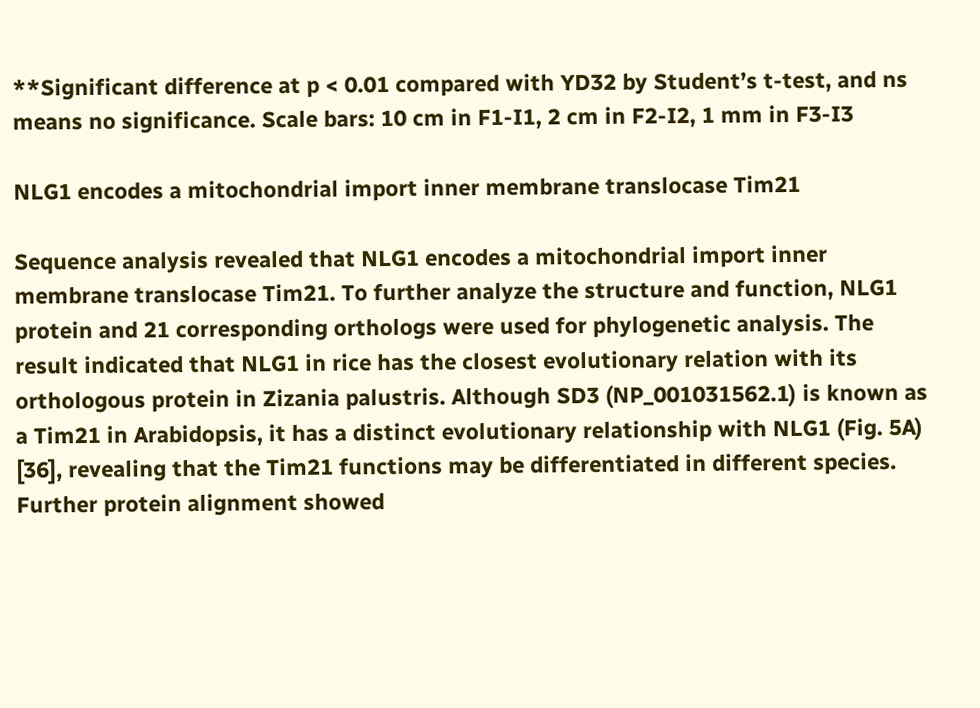**Significant difference at p < 0.01 compared with YD32 by Student’s t-test, and ns means no significance. Scale bars: 10 cm in F1-I1, 2 cm in F2-I2, 1 mm in F3-I3

NLG1 encodes a mitochondrial import inner membrane translocase Tim21

Sequence analysis revealed that NLG1 encodes a mitochondrial import inner membrane translocase Tim21. To further analyze the structure and function, NLG1 protein and 21 corresponding orthologs were used for phylogenetic analysis. The result indicated that NLG1 in rice has the closest evolutionary relation with its orthologous protein in Zizania palustris. Although SD3 (NP_001031562.1) is known as a Tim21 in Arabidopsis, it has a distinct evolutionary relationship with NLG1 (Fig. 5A) [36], revealing that the Tim21 functions may be differentiated in different species. Further protein alignment showed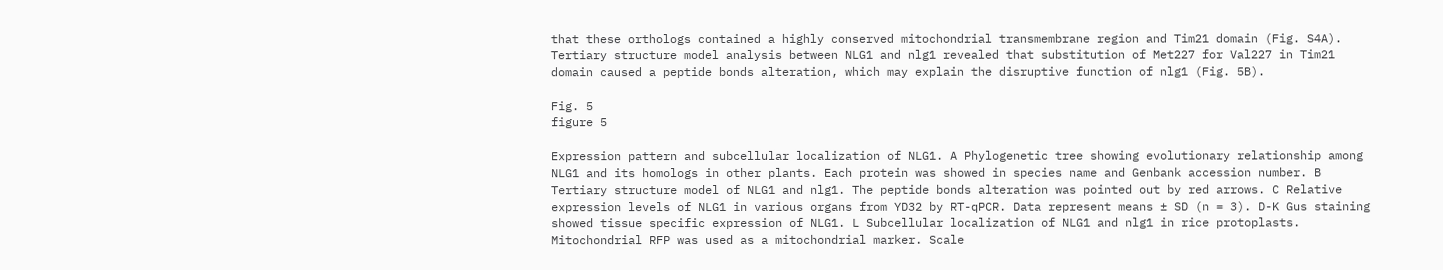that these orthologs contained a highly conserved mitochondrial transmembrane region and Tim21 domain (Fig. S4A). Tertiary structure model analysis between NLG1 and nlg1 revealed that substitution of Met227 for Val227 in Tim21 domain caused a peptide bonds alteration, which may explain the disruptive function of nlg1 (Fig. 5B).

Fig. 5
figure 5

Expression pattern and subcellular localization of NLG1. A Phylogenetic tree showing evolutionary relationship among NLG1 and its homologs in other plants. Each protein was showed in species name and Genbank accession number. B Tertiary structure model of NLG1 and nlg1. The peptide bonds alteration was pointed out by red arrows. C Relative expression levels of NLG1 in various organs from YD32 by RT-qPCR. Data represent means ± SD (n = 3). D-K Gus staining showed tissue specific expression of NLG1. L Subcellular localization of NLG1 and nlg1 in rice protoplasts. Mitochondrial RFP was used as a mitochondrial marker. Scale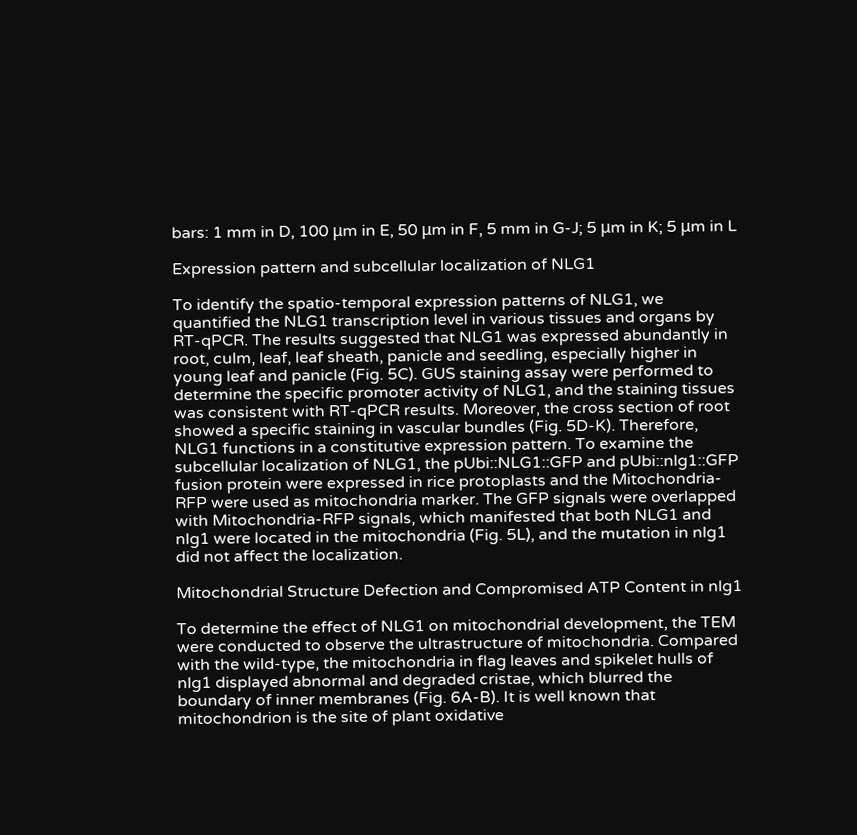bars: 1 mm in D, 100 μm in E, 50 μm in F, 5 mm in G-J; 5 μm in K; 5 μm in L

Expression pattern and subcellular localization of NLG1

To identify the spatio-temporal expression patterns of NLG1, we quantified the NLG1 transcription level in various tissues and organs by RT-qPCR. The results suggested that NLG1 was expressed abundantly in root, culm, leaf, leaf sheath, panicle and seedling, especially higher in young leaf and panicle (Fig. 5C). GUS staining assay were performed to determine the specific promoter activity of NLG1, and the staining tissues was consistent with RT-qPCR results. Moreover, the cross section of root showed a specific staining in vascular bundles (Fig. 5D-K). Therefore, NLG1 functions in a constitutive expression pattern. To examine the subcellular localization of NLG1, the pUbi::NLG1::GFP and pUbi::nlg1::GFP fusion protein were expressed in rice protoplasts and the Mitochondria-RFP were used as mitochondria marker. The GFP signals were overlapped with Mitochondria-RFP signals, which manifested that both NLG1 and nlg1 were located in the mitochondria (Fig. 5L), and the mutation in nlg1 did not affect the localization.

Mitochondrial Structure Defection and Compromised ATP Content in nlg1

To determine the effect of NLG1 on mitochondrial development, the TEM were conducted to observe the ultrastructure of mitochondria. Compared with the wild-type, the mitochondria in flag leaves and spikelet hulls of nlg1 displayed abnormal and degraded cristae, which blurred the boundary of inner membranes (Fig. 6A-B). It is well known that mitochondrion is the site of plant oxidative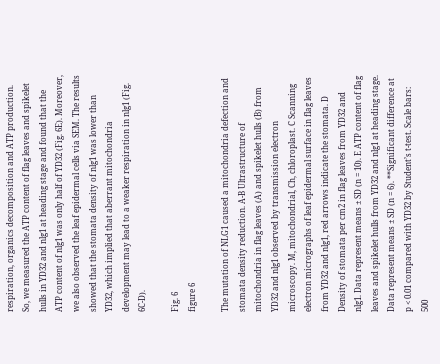respiration, organics decomposition and ATP production. So, we measured the ATP content of flag leaves and spikelet hulls in YD32 and nlg1 at heading stage and found that the ATP content of nlg1 was only half of YD32 (Fig. 6E). Moreover, we also observed the leaf epidermal cells via SEM. The results showed that the stomata density of nlg1 was lower than YD32, which implied that aberrant mitochondria development may lead to a weaker respiration in nlg1 (Fig. 6C-D).

Fig. 6
figure 6

The mutation of NLG1 caused a mitochondria defection and stomata density reduction. A-B Ultrastructure of mitochondria in flag leaves (A) and spikelet hulls (B) from YD32 and nlg1 observed by transmission electron microscopy. M, mitochondrial, Ch, chloroplast. C Scanning electron micrographs of leaf epidermal surface in flag leaves from YD32 and nlg1, red arrows indicate the stomata. D Density of stomata per cm2 in flag leaves from YD32 and nlg1. Data represent means ± SD (n = 10). E ATP content of flag leaves and spikelet hulls from YD32 and nlg1 at heading stage. Data represent means ± SD (n = 6). **Significant difference at p < 0.01 compared with YD32 by Student’s t-test. Scale bars: 500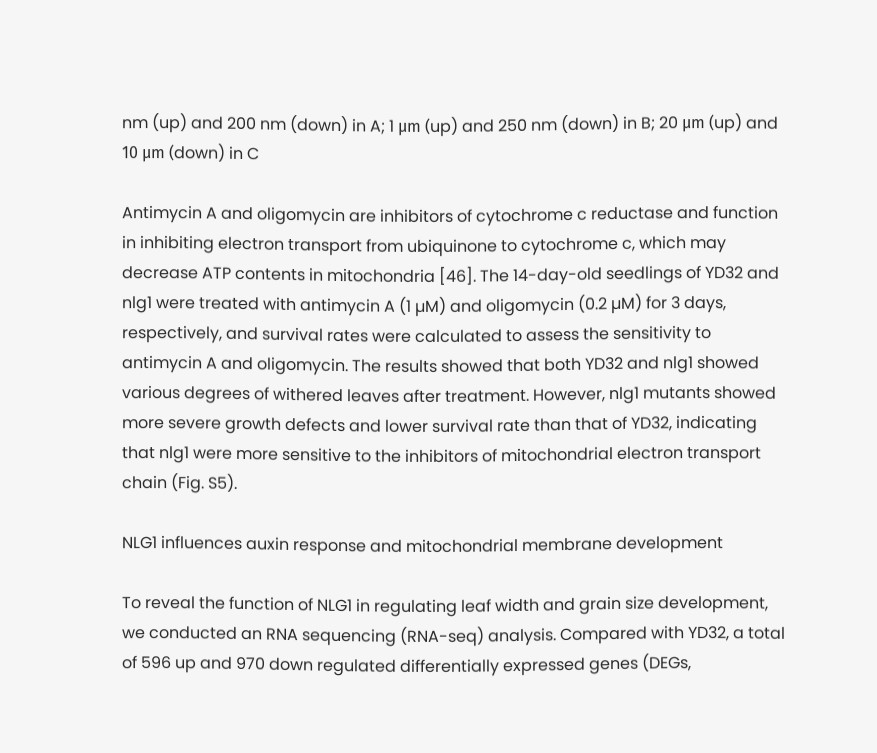nm (up) and 200 nm (down) in A; 1 μm (up) and 250 nm (down) in B; 20 μm (up) and 10 μm (down) in C

Antimycin A and oligomycin are inhibitors of cytochrome c reductase and function in inhibiting electron transport from ubiquinone to cytochrome c, which may decrease ATP contents in mitochondria [46]. The 14-day-old seedlings of YD32 and nlg1 were treated with antimycin A (1 µM) and oligomycin (0.2 µM) for 3 days, respectively, and survival rates were calculated to assess the sensitivity to antimycin A and oligomycin. The results showed that both YD32 and nlg1 showed various degrees of withered leaves after treatment. However, nlg1 mutants showed more severe growth defects and lower survival rate than that of YD32, indicating that nlg1 were more sensitive to the inhibitors of mitochondrial electron transport chain (Fig. S5).

NLG1 influences auxin response and mitochondrial membrane development

To reveal the function of NLG1 in regulating leaf width and grain size development, we conducted an RNA sequencing (RNA-seq) analysis. Compared with YD32, a total of 596 up and 970 down regulated differentially expressed genes (DEGs,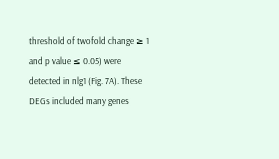threshold of twofold change ≥ 1 and p value ≤ 0.05) were detected in nlg1 (Fig. 7A). These DEGs included many genes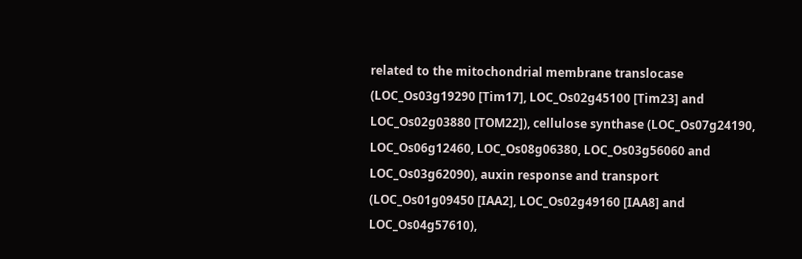related to the mitochondrial membrane translocase (LOC_Os03g19290 [Tim17], LOC_Os02g45100 [Tim23] and LOC_Os02g03880 [TOM22]), cellulose synthase (LOC_Os07g24190, LOC_Os06g12460, LOC_Os08g06380, LOC_Os03g56060 and LOC_Os03g62090), auxin response and transport (LOC_Os01g09450 [IAA2], LOC_Os02g49160 [IAA8] and LOC_Os04g57610),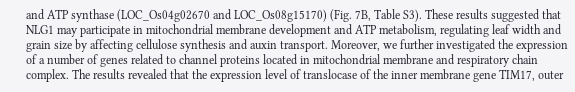and ATP synthase (LOC_Os04g02670 and LOC_Os08g15170) (Fig. 7B, Table S3). These results suggested that NLG1 may participate in mitochondrial membrane development and ATP metabolism, regulating leaf width and grain size by affecting cellulose synthesis and auxin transport. Moreover, we further investigated the expression of a number of genes related to channel proteins located in mitochondrial membrane and respiratory chain complex. The results revealed that the expression level of translocase of the inner membrane gene TIM17, outer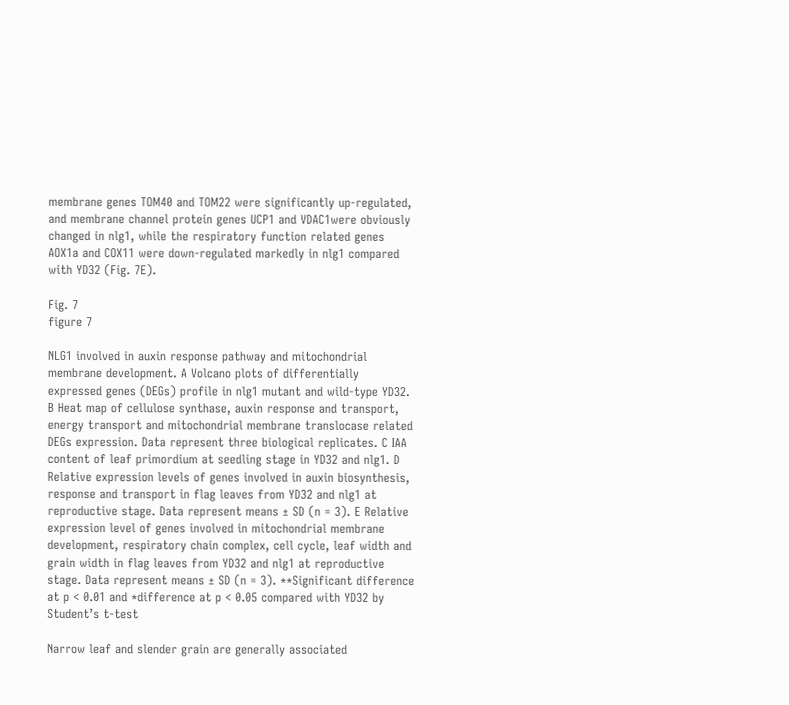membrane genes TOM40 and TOM22 were significantly up-regulated, and membrane channel protein genes UCP1 and VDAC1were obviously changed in nlg1, while the respiratory function related genes AOX1a and COX11 were down-regulated markedly in nlg1 compared with YD32 (Fig. 7E).

Fig. 7
figure 7

NLG1 involved in auxin response pathway and mitochondrial membrane development. A Volcano plots of differentially expressed genes (DEGs) profile in nlg1 mutant and wild-type YD32. B Heat map of cellulose synthase, auxin response and transport, energy transport and mitochondrial membrane translocase related DEGs expression. Data represent three biological replicates. C IAA content of leaf primordium at seedling stage in YD32 and nlg1. D Relative expression levels of genes involved in auxin biosynthesis, response and transport in flag leaves from YD32 and nlg1 at reproductive stage. Data represent means ± SD (n = 3). E Relative expression level of genes involved in mitochondrial membrane development, respiratory chain complex, cell cycle, leaf width and grain width in flag leaves from YD32 and nlg1 at reproductive stage. Data represent means ± SD (n = 3). **Significant difference at p < 0.01 and *difference at p < 0.05 compared with YD32 by Student’s t-test

Narrow leaf and slender grain are generally associated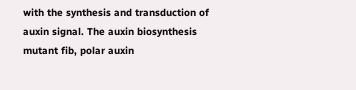with the synthesis and transduction of auxin signal. The auxin biosynthesis mutant fib, polar auxin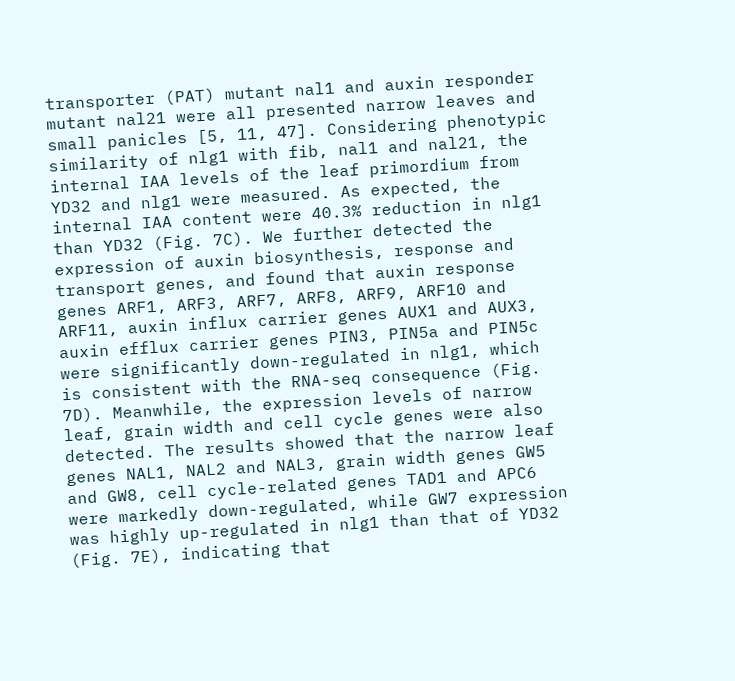transporter (PAT) mutant nal1 and auxin responder mutant nal21 were all presented narrow leaves and small panicles [5, 11, 47]. Considering phenotypic similarity of nlg1 with fib, nal1 and nal21, the internal IAA levels of the leaf primordium from YD32 and nlg1 were measured. As expected, the internal IAA content were 40.3% reduction in nlg1 than YD32 (Fig. 7C). We further detected the expression of auxin biosynthesis, response and transport genes, and found that auxin response genes ARF1, ARF3, ARF7, ARF8, ARF9, ARF10 and ARF11, auxin influx carrier genes AUX1 and AUX3, auxin efflux carrier genes PIN3, PIN5a and PIN5c were significantly down-regulated in nlg1, which is consistent with the RNA-seq consequence (Fig. 7D). Meanwhile, the expression levels of narrow leaf, grain width and cell cycle genes were also detected. The results showed that the narrow leaf genes NAL1, NAL2 and NAL3, grain width genes GW5 and GW8, cell cycle-related genes TAD1 and APC6 were markedly down-regulated, while GW7 expression was highly up-regulated in nlg1 than that of YD32 (Fig. 7E), indicating that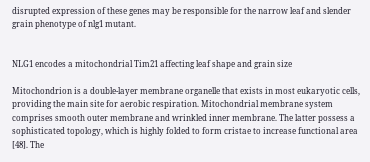disrupted expression of these genes may be responsible for the narrow leaf and slender grain phenotype of nlg1 mutant.


NLG1 encodes a mitochondrial Tim21 affecting leaf shape and grain size

Mitochondrion is a double-layer membrane organelle that exists in most eukaryotic cells, providing the main site for aerobic respiration. Mitochondrial membrane system comprises smooth outer membrane and wrinkled inner membrane. The latter possess a sophisticated topology, which is highly folded to form cristae to increase functional area [48]. The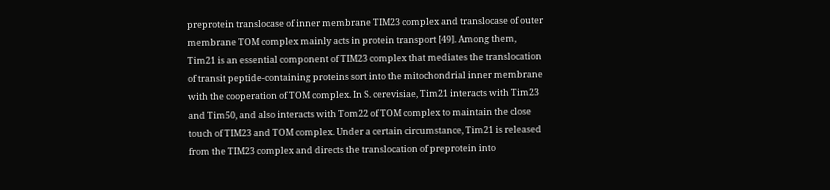preprotein translocase of inner membrane TIM23 complex and translocase of outer membrane TOM complex mainly acts in protein transport [49]. Among them, Tim21 is an essential component of TIM23 complex that mediates the translocation of transit peptide-containing proteins sort into the mitochondrial inner membrane with the cooperation of TOM complex. In S. cerevisiae, Tim21 interacts with Tim23 and Tim50, and also interacts with Tom22 of TOM complex to maintain the close touch of TIM23 and TOM complex. Under a certain circumstance, Tim21 is released from the TIM23 complex and directs the translocation of preprotein into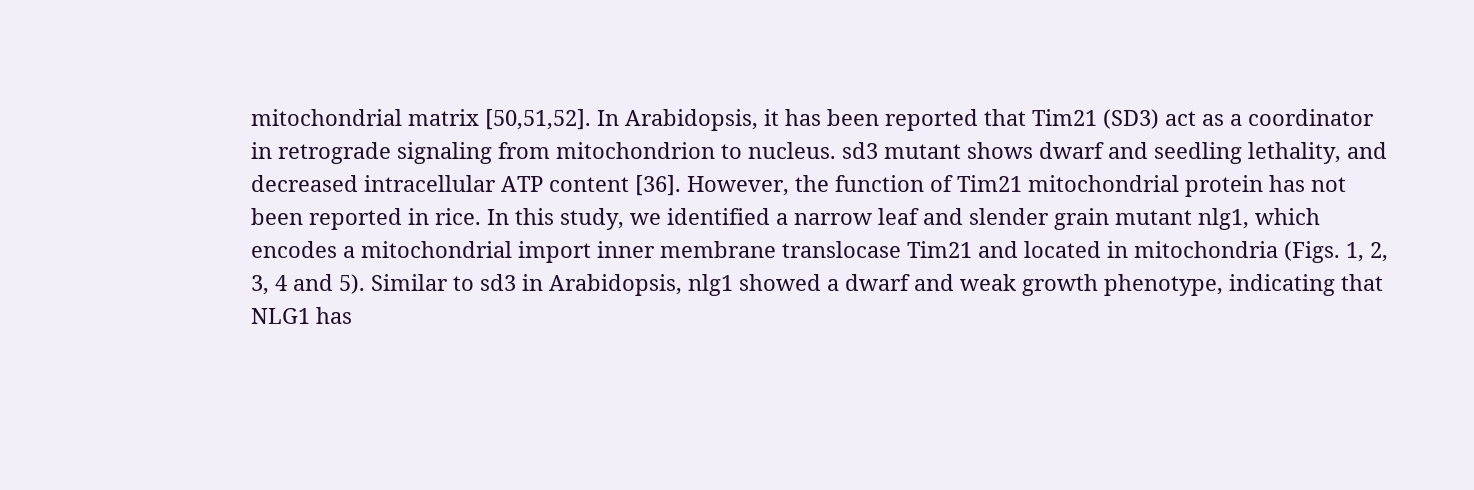mitochondrial matrix [50,51,52]. In Arabidopsis, it has been reported that Tim21 (SD3) act as a coordinator in retrograde signaling from mitochondrion to nucleus. sd3 mutant shows dwarf and seedling lethality, and decreased intracellular ATP content [36]. However, the function of Tim21 mitochondrial protein has not been reported in rice. In this study, we identified a narrow leaf and slender grain mutant nlg1, which encodes a mitochondrial import inner membrane translocase Tim21 and located in mitochondria (Figs. 1, 2, 3, 4 and 5). Similar to sd3 in Arabidopsis, nlg1 showed a dwarf and weak growth phenotype, indicating that NLG1 has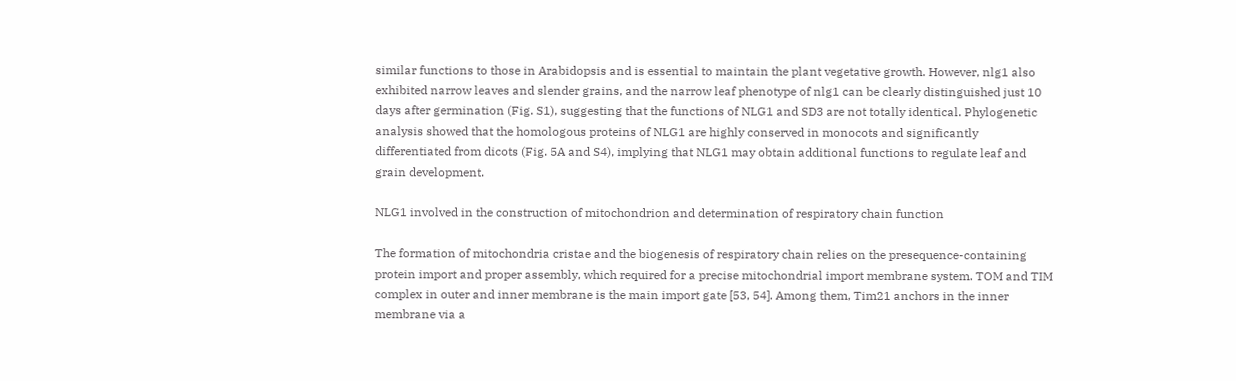similar functions to those in Arabidopsis and is essential to maintain the plant vegetative growth. However, nlg1 also exhibited narrow leaves and slender grains, and the narrow leaf phenotype of nlg1 can be clearly distinguished just 10 days after germination (Fig. S1), suggesting that the functions of NLG1 and SD3 are not totally identical. Phylogenetic analysis showed that the homologous proteins of NLG1 are highly conserved in monocots and significantly differentiated from dicots (Fig. 5A and S4), implying that NLG1 may obtain additional functions to regulate leaf and grain development.

NLG1 involved in the construction of mitochondrion and determination of respiratory chain function

The formation of mitochondria cristae and the biogenesis of respiratory chain relies on the presequence-containing protein import and proper assembly, which required for a precise mitochondrial import membrane system. TOM and TIM complex in outer and inner membrane is the main import gate [53, 54]. Among them, Tim21 anchors in the inner membrane via a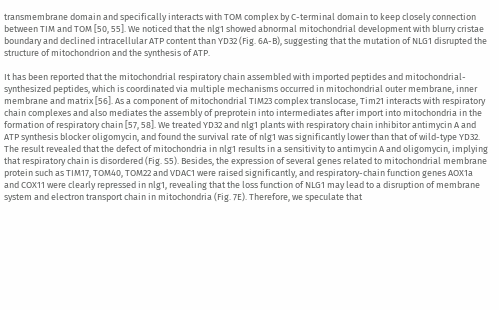transmembrane domain and specifically interacts with TOM complex by C-terminal domain to keep closely connection between TIM and TOM [50, 55]. We noticed that the nlg1 showed abnormal mitochondrial development with blurry cristae boundary and declined intracellular ATP content than YD32 (Fig. 6A-B), suggesting that the mutation of NLG1 disrupted the structure of mitochondrion and the synthesis of ATP.

It has been reported that the mitochondrial respiratory chain assembled with imported peptides and mitochondrial-synthesized peptides, which is coordinated via multiple mechanisms occurred in mitochondrial outer membrane, inner membrane and matrix [56]. As a component of mitochondrial TIM23 complex translocase, Tim21 interacts with respiratory chain complexes and also mediates the assembly of preprotein into intermediates after import into mitochondria in the formation of respiratory chain [57, 58]. We treated YD32 and nlg1 plants with respiratory chain inhibitor antimycin A and ATP synthesis blocker oligomycin, and found the survival rate of nlg1 was significantly lower than that of wild-type YD32. The result revealed that the defect of mitochondria in nlg1 results in a sensitivity to antimycin A and oligomycin, implying that respiratory chain is disordered (Fig. S5). Besides, the expression of several genes related to mitochondrial membrane protein such as TIM17, TOM40, TOM22 and VDAC1 were raised significantly, and respiratory-chain function genes AOX1a and COX11 were clearly repressed in nlg1, revealing that the loss function of NLG1 may lead to a disruption of membrane system and electron transport chain in mitochondria (Fig. 7E). Therefore, we speculate that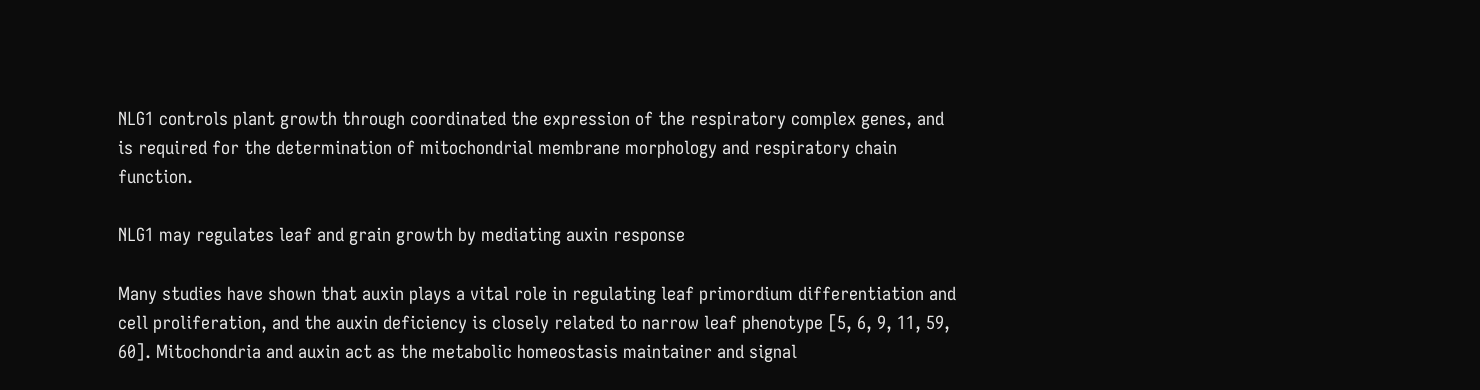NLG1 controls plant growth through coordinated the expression of the respiratory complex genes, and is required for the determination of mitochondrial membrane morphology and respiratory chain function.

NLG1 may regulates leaf and grain growth by mediating auxin response

Many studies have shown that auxin plays a vital role in regulating leaf primordium differentiation and cell proliferation, and the auxin deficiency is closely related to narrow leaf phenotype [5, 6, 9, 11, 59, 60]. Mitochondria and auxin act as the metabolic homeostasis maintainer and signal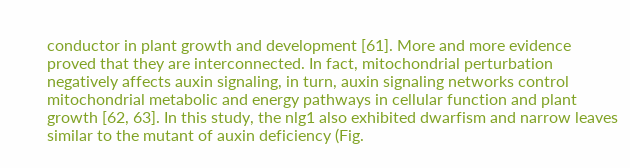conductor in plant growth and development [61]. More and more evidence proved that they are interconnected. In fact, mitochondrial perturbation negatively affects auxin signaling, in turn, auxin signaling networks control mitochondrial metabolic and energy pathways in cellular function and plant growth [62, 63]. In this study, the nlg1 also exhibited dwarfism and narrow leaves similar to the mutant of auxin deficiency (Fig.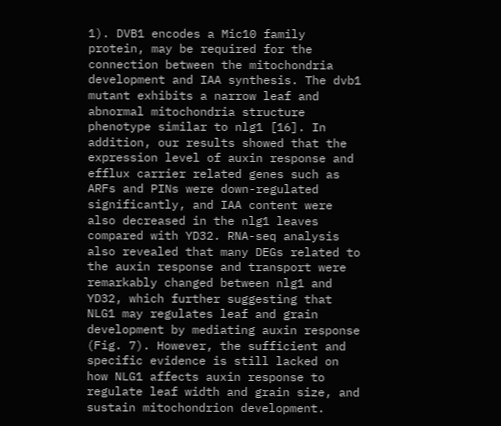1). DVB1 encodes a Mic10 family protein, may be required for the connection between the mitochondria development and IAA synthesis. The dvb1 mutant exhibits a narrow leaf and abnormal mitochondria structure phenotype similar to nlg1 [16]. In addition, our results showed that the expression level of auxin response and efflux carrier related genes such as ARFs and PINs were down-regulated significantly, and IAA content were also decreased in the nlg1 leaves compared with YD32. RNA-seq analysis also revealed that many DEGs related to the auxin response and transport were remarkably changed between nlg1 and YD32, which further suggesting that NLG1 may regulates leaf and grain development by mediating auxin response (Fig. 7). However, the sufficient and specific evidence is still lacked on how NLG1 affects auxin response to regulate leaf width and grain size, and sustain mitochondrion development.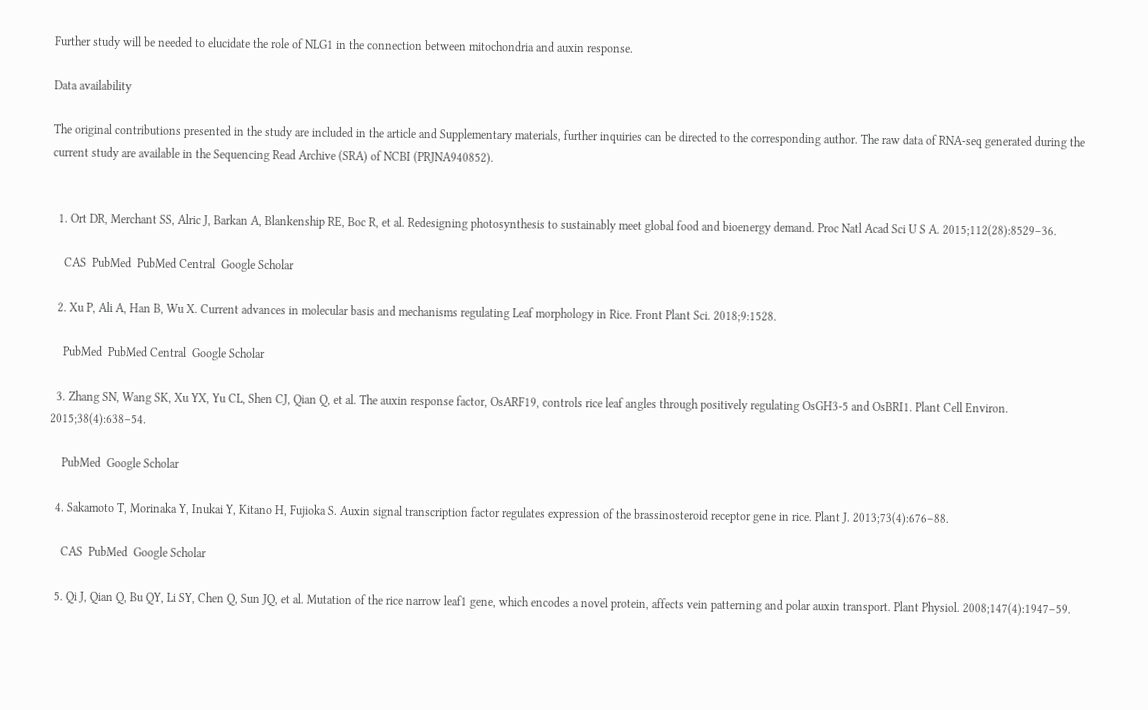Further study will be needed to elucidate the role of NLG1 in the connection between mitochondria and auxin response.

Data availability

The original contributions presented in the study are included in the article and Supplementary materials, further inquiries can be directed to the corresponding author. The raw data of RNA-seq generated during the current study are available in the Sequencing Read Archive (SRA) of NCBI (PRJNA940852).


  1. Ort DR, Merchant SS, Alric J, Barkan A, Blankenship RE, Boc R, et al. Redesigning photosynthesis to sustainably meet global food and bioenergy demand. Proc Natl Acad Sci U S A. 2015;112(28):8529–36.

    CAS  PubMed  PubMed Central  Google Scholar

  2. Xu P, Ali A, Han B, Wu X. Current advances in molecular basis and mechanisms regulating Leaf morphology in Rice. Front Plant Sci. 2018;9:1528.

    PubMed  PubMed Central  Google Scholar

  3. Zhang SN, Wang SK, Xu YX, Yu CL, Shen CJ, Qian Q, et al. The auxin response factor, OsARF19, controls rice leaf angles through positively regulating OsGH3-5 and OsBRI1. Plant Cell Environ. 2015;38(4):638–54.

    PubMed  Google Scholar

  4. Sakamoto T, Morinaka Y, Inukai Y, Kitano H, Fujioka S. Auxin signal transcription factor regulates expression of the brassinosteroid receptor gene in rice. Plant J. 2013;73(4):676–88.

    CAS  PubMed  Google Scholar

  5. Qi J, Qian Q, Bu QY, Li SY, Chen Q, Sun JQ, et al. Mutation of the rice narrow leaf1 gene, which encodes a novel protein, affects vein patterning and polar auxin transport. Plant Physiol. 2008;147(4):1947–59.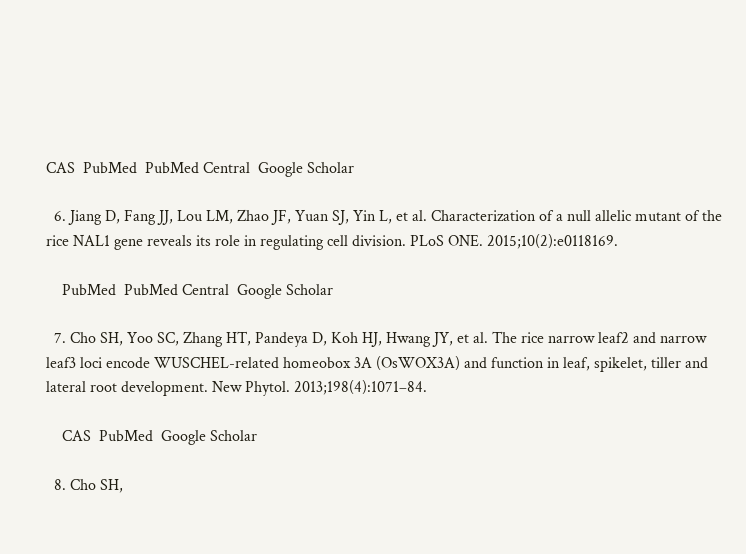CAS  PubMed  PubMed Central  Google Scholar

  6. Jiang D, Fang JJ, Lou LM, Zhao JF, Yuan SJ, Yin L, et al. Characterization of a null allelic mutant of the rice NAL1 gene reveals its role in regulating cell division. PLoS ONE. 2015;10(2):e0118169.

    PubMed  PubMed Central  Google Scholar

  7. Cho SH, Yoo SC, Zhang HT, Pandeya D, Koh HJ, Hwang JY, et al. The rice narrow leaf2 and narrow leaf3 loci encode WUSCHEL-related homeobox 3A (OsWOX3A) and function in leaf, spikelet, tiller and lateral root development. New Phytol. 2013;198(4):1071–84.

    CAS  PubMed  Google Scholar

  8. Cho SH,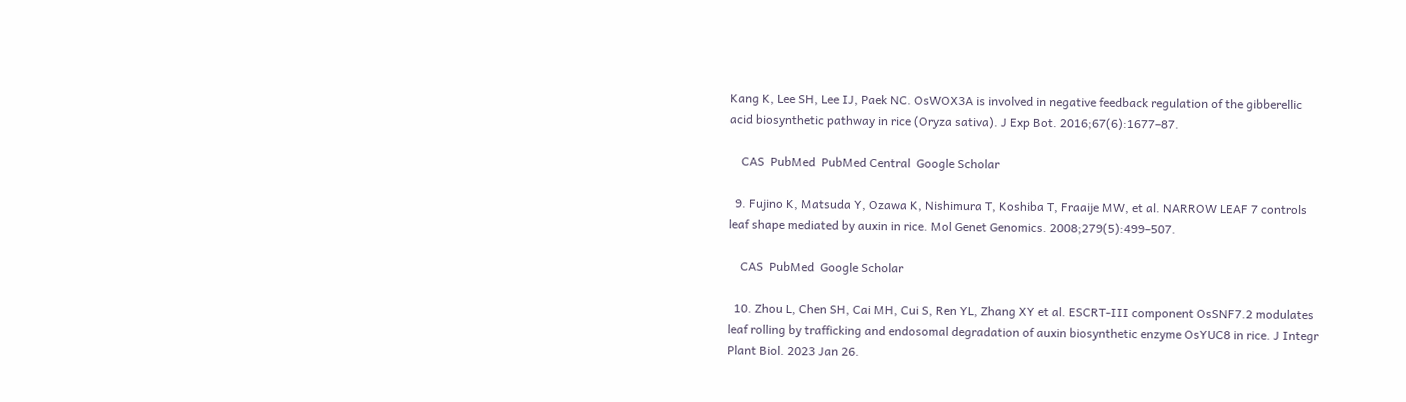Kang K, Lee SH, Lee IJ, Paek NC. OsWOX3A is involved in negative feedback regulation of the gibberellic acid biosynthetic pathway in rice (Oryza sativa). J Exp Bot. 2016;67(6):1677–87.

    CAS  PubMed  PubMed Central  Google Scholar

  9. Fujino K, Matsuda Y, Ozawa K, Nishimura T, Koshiba T, Fraaije MW, et al. NARROW LEAF 7 controls leaf shape mediated by auxin in rice. Mol Genet Genomics. 2008;279(5):499–507.

    CAS  PubMed  Google Scholar

  10. Zhou L, Chen SH, Cai MH, Cui S, Ren YL, Zhang XY et al. ESCRT-III component OsSNF7.2 modulates leaf rolling by trafficking and endosomal degradation of auxin biosynthetic enzyme OsYUC8 in rice. J Integr Plant Biol. 2023 Jan 26.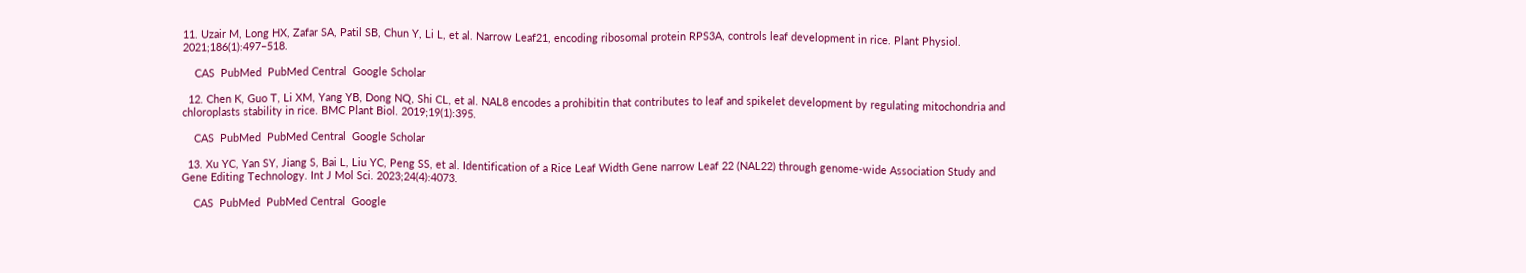11. Uzair M, Long HX, Zafar SA, Patil SB, Chun Y, Li L, et al. Narrow Leaf21, encoding ribosomal protein RPS3A, controls leaf development in rice. Plant Physiol. 2021;186(1):497–518.

    CAS  PubMed  PubMed Central  Google Scholar

  12. Chen K, Guo T, Li XM, Yang YB, Dong NQ, Shi CL, et al. NAL8 encodes a prohibitin that contributes to leaf and spikelet development by regulating mitochondria and chloroplasts stability in rice. BMC Plant Biol. 2019;19(1):395.

    CAS  PubMed  PubMed Central  Google Scholar

  13. Xu YC, Yan SY, Jiang S, Bai L, Liu YC, Peng SS, et al. Identification of a Rice Leaf Width Gene narrow Leaf 22 (NAL22) through genome-wide Association Study and Gene Editing Technology. Int J Mol Sci. 2023;24(4):4073.

    CAS  PubMed  PubMed Central  Google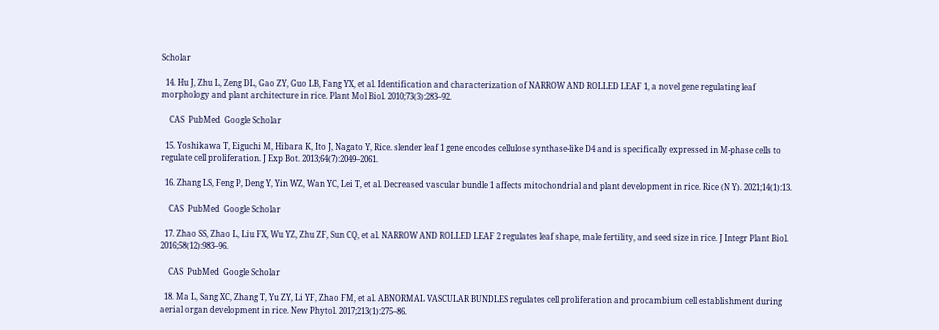Scholar

  14. Hu J, Zhu L, Zeng DL, Gao ZY, Guo LB, Fang YX, et al. Identification and characterization of NARROW AND ROLLED LEAF 1, a novel gene regulating leaf morphology and plant architecture in rice. Plant Mol Biol. 2010;73(3):283–92.

    CAS  PubMed  Google Scholar

  15. Yoshikawa T, Eiguchi M, Hibara K, Ito J, Nagato Y, Rice. slender leaf 1 gene encodes cellulose synthase-like D4 and is specifically expressed in M-phase cells to regulate cell proliferation. J Exp Bot. 2013;64(7):2049–2061.

  16. Zhang LS, Feng P, Deng Y, Yin WZ, Wan YC, Lei T, et al. Decreased vascular bundle 1 affects mitochondrial and plant development in rice. Rice (N Y). 2021;14(1):13.

    CAS  PubMed  Google Scholar

  17. Zhao SS, Zhao L, Liu FX, Wu YZ, Zhu ZF, Sun CQ, et al. NARROW AND ROLLED LEAF 2 regulates leaf shape, male fertility, and seed size in rice. J Integr Plant Biol. 2016;58(12):983–96.

    CAS  PubMed  Google Scholar

  18. Ma L, Sang XC, Zhang T, Yu ZY, Li YF, Zhao FM, et al. ABNORMAL VASCULAR BUNDLES regulates cell proliferation and procambium cell establishment during aerial organ development in rice. New Phytol. 2017;213(1):275–86.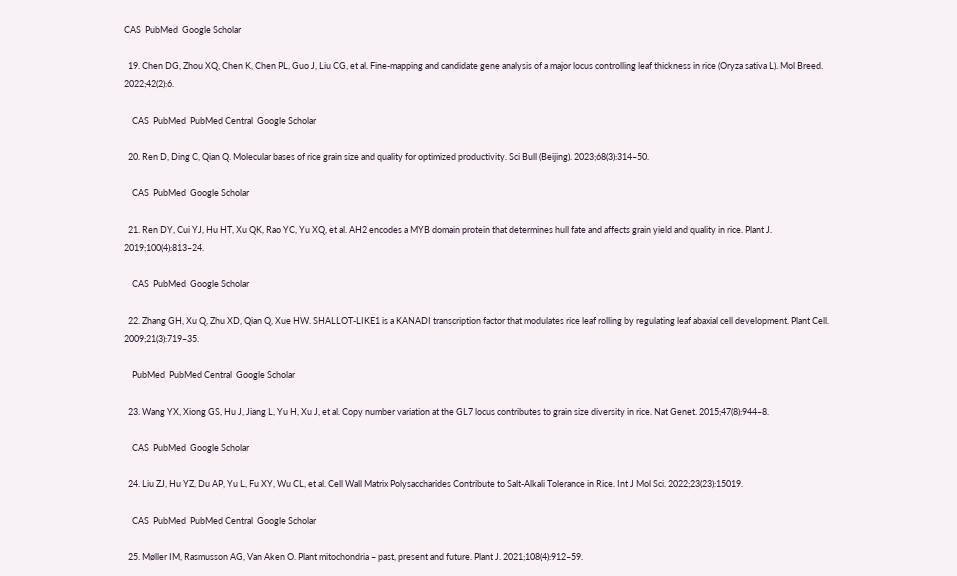CAS  PubMed  Google Scholar

  19. Chen DG, Zhou XQ, Chen K, Chen PL, Guo J, Liu CG, et al. Fine-mapping and candidate gene analysis of a major locus controlling leaf thickness in rice (Oryza sativa L). Mol Breed. 2022;42(2):6.

    CAS  PubMed  PubMed Central  Google Scholar

  20. Ren D, Ding C, Qian Q. Molecular bases of rice grain size and quality for optimized productivity. Sci Bull (Beijing). 2023;68(3):314–50.

    CAS  PubMed  Google Scholar

  21. Ren DY, Cui YJ, Hu HT, Xu QK, Rao YC, Yu XQ, et al. AH2 encodes a MYB domain protein that determines hull fate and affects grain yield and quality in rice. Plant J. 2019;100(4):813–24.

    CAS  PubMed  Google Scholar

  22. Zhang GH, Xu Q, Zhu XD, Qian Q, Xue HW. SHALLOT-LIKE1 is a KANADI transcription factor that modulates rice leaf rolling by regulating leaf abaxial cell development. Plant Cell. 2009;21(3):719–35.

    PubMed  PubMed Central  Google Scholar

  23. Wang YX, Xiong GS, Hu J, Jiang L, Yu H, Xu J, et al. Copy number variation at the GL7 locus contributes to grain size diversity in rice. Nat Genet. 2015;47(8):944–8.

    CAS  PubMed  Google Scholar

  24. Liu ZJ, Hu YZ, Du AP, Yu L, Fu XY, Wu CL, et al. Cell Wall Matrix Polysaccharides Contribute to Salt-Alkali Tolerance in Rice. Int J Mol Sci. 2022;23(23):15019.

    CAS  PubMed  PubMed Central  Google Scholar

  25. Møller IM, Rasmusson AG, Van Aken O. Plant mitochondria – past, present and future. Plant J. 2021;108(4):912–59.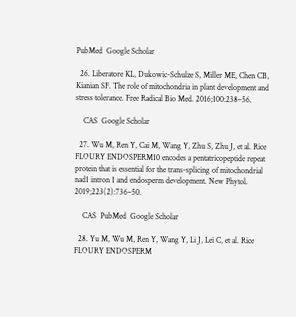PubMed  Google Scholar

  26. Liberatore KL, Dukowic-Schulze S, Miller ME, Chen CB, Kianian SF. The role of mitochondria in plant development and stress tolerance. Free Radical Bio Med. 2016;100:238–56.

    CAS  Google Scholar

  27. Wu M, Ren Y, Cai M, Wang Y, Zhu S, Zhu J, et al. Rice FLOURY ENDOSPERM10 encodes a pentatricopeptide repeat protein that is essential for the trans-splicing of mitochondrial nad1 intron 1 and endosperm development. New Phytol. 2019;223(2):736–50.

    CAS  PubMed  Google Scholar

  28. Yu M, Wu M, Ren Y, Wang Y, Li J, Lei C, et al. Rice FLOURY ENDOSPERM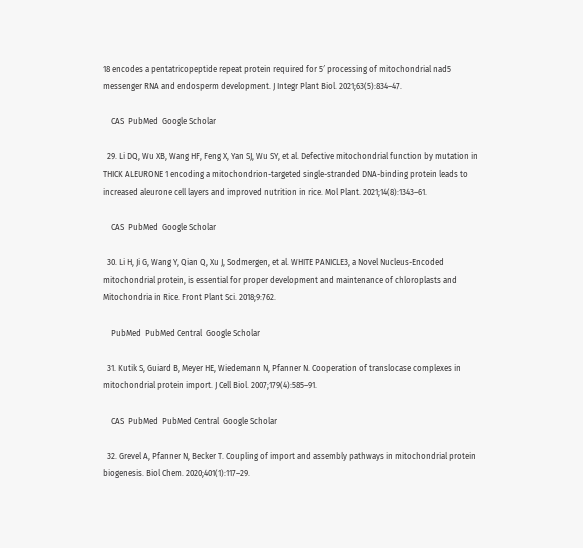18 encodes a pentatricopeptide repeat protein required for 5′ processing of mitochondrial nad5 messenger RNA and endosperm development. J Integr Plant Biol. 2021;63(5):834–47.

    CAS  PubMed  Google Scholar

  29. Li DQ, Wu XB, Wang HF, Feng X, Yan SJ, Wu SY, et al. Defective mitochondrial function by mutation in THICK ALEURONE 1 encoding a mitochondrion-targeted single-stranded DNA-binding protein leads to increased aleurone cell layers and improved nutrition in rice. Mol Plant. 2021;14(8):1343–61.

    CAS  PubMed  Google Scholar

  30. Li H, Ji G, Wang Y, Qian Q, Xu J, Sodmergen, et al. WHITE PANICLE3, a Novel Nucleus-Encoded mitochondrial protein, is essential for proper development and maintenance of chloroplasts and Mitochondria in Rice. Front Plant Sci. 2018;9:762.

    PubMed  PubMed Central  Google Scholar

  31. Kutik S, Guiard B, Meyer HE, Wiedemann N, Pfanner N. Cooperation of translocase complexes in mitochondrial protein import. J Cell Biol. 2007;179(4):585–91.

    CAS  PubMed  PubMed Central  Google Scholar

  32. Grevel A, Pfanner N, Becker T. Coupling of import and assembly pathways in mitochondrial protein biogenesis. Biol Chem. 2020;401(1):117–29.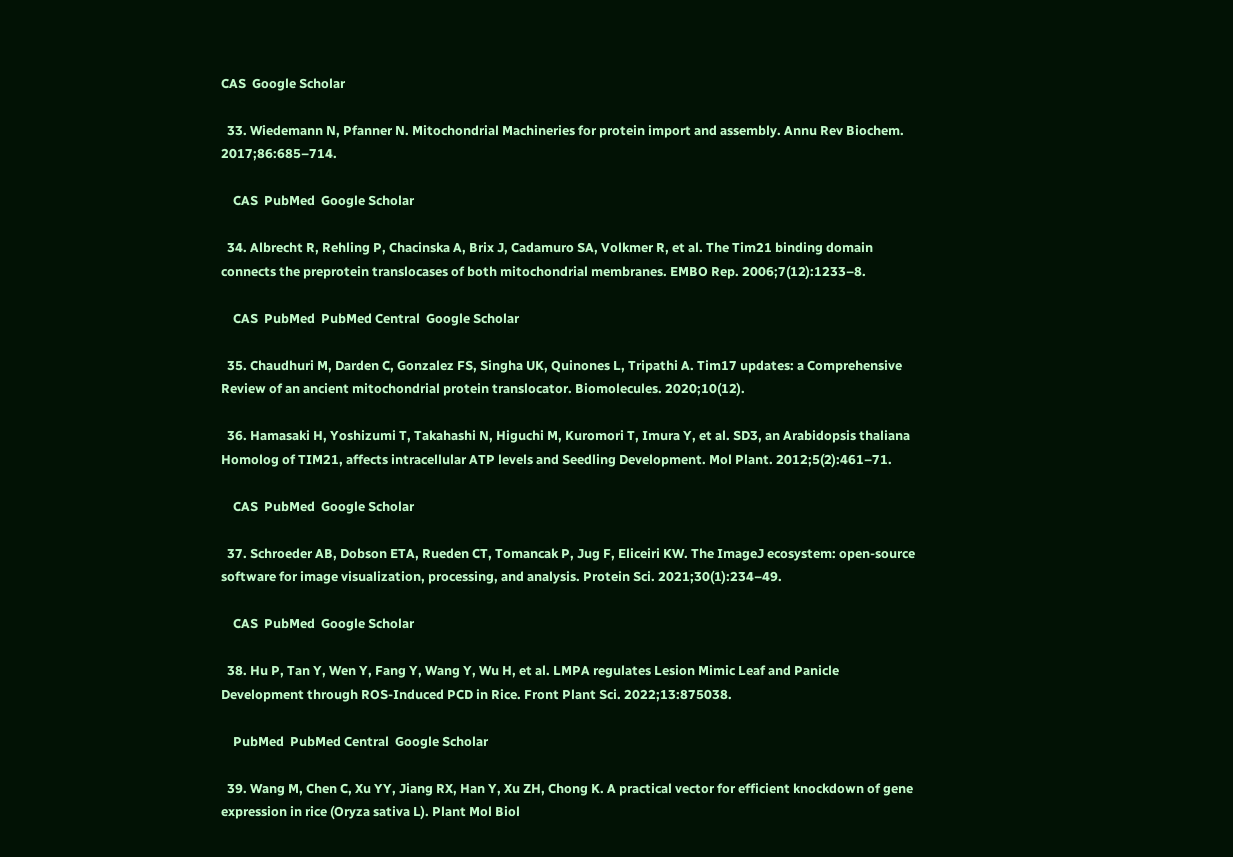CAS  Google Scholar

  33. Wiedemann N, Pfanner N. Mitochondrial Machineries for protein import and assembly. Annu Rev Biochem. 2017;86:685–714.

    CAS  PubMed  Google Scholar

  34. Albrecht R, Rehling P, Chacinska A, Brix J, Cadamuro SA, Volkmer R, et al. The Tim21 binding domain connects the preprotein translocases of both mitochondrial membranes. EMBO Rep. 2006;7(12):1233–8.

    CAS  PubMed  PubMed Central  Google Scholar

  35. Chaudhuri M, Darden C, Gonzalez FS, Singha UK, Quinones L, Tripathi A. Tim17 updates: a Comprehensive Review of an ancient mitochondrial protein translocator. Biomolecules. 2020;10(12).

  36. Hamasaki H, Yoshizumi T, Takahashi N, Higuchi M, Kuromori T, Imura Y, et al. SD3, an Arabidopsis thaliana Homolog of TIM21, affects intracellular ATP levels and Seedling Development. Mol Plant. 2012;5(2):461–71.

    CAS  PubMed  Google Scholar

  37. Schroeder AB, Dobson ETA, Rueden CT, Tomancak P, Jug F, Eliceiri KW. The ImageJ ecosystem: open-source software for image visualization, processing, and analysis. Protein Sci. 2021;30(1):234–49.

    CAS  PubMed  Google Scholar

  38. Hu P, Tan Y, Wen Y, Fang Y, Wang Y, Wu H, et al. LMPA regulates Lesion Mimic Leaf and Panicle Development through ROS-Induced PCD in Rice. Front Plant Sci. 2022;13:875038.

    PubMed  PubMed Central  Google Scholar

  39. Wang M, Chen C, Xu YY, Jiang RX, Han Y, Xu ZH, Chong K. A practical vector for efficient knockdown of gene expression in rice (Oryza sativa L). Plant Mol Biol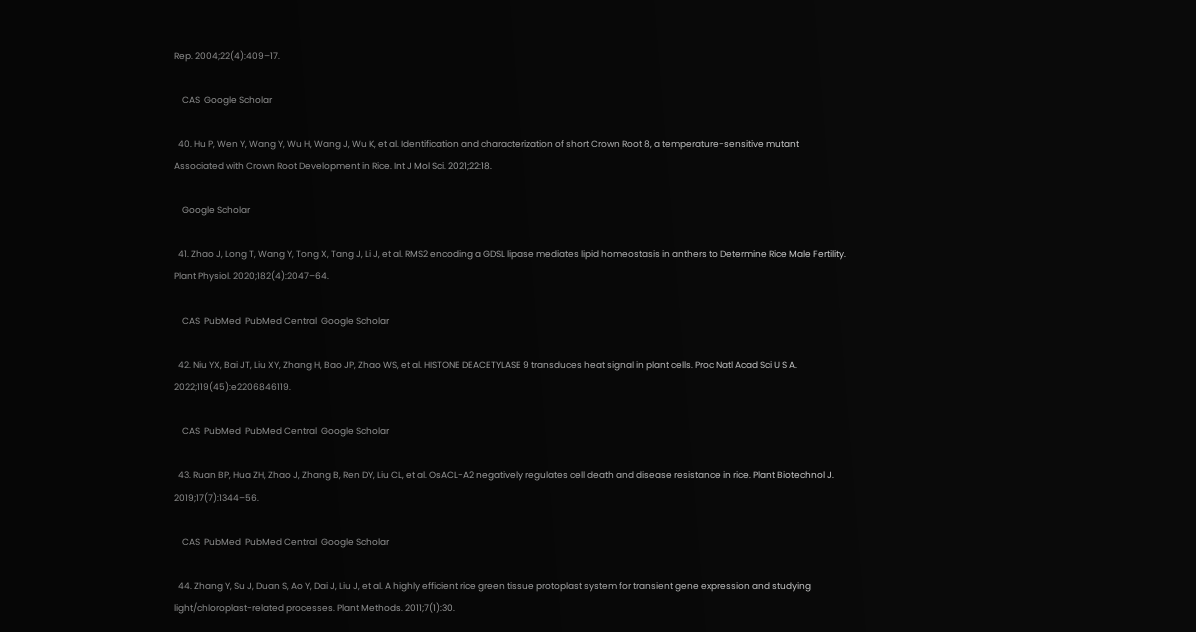Rep. 2004;22(4):409–17.

    CAS  Google Scholar

  40. Hu P, Wen Y, Wang Y, Wu H, Wang J, Wu K, et al. Identification and characterization of short Crown Root 8, a temperature-sensitive mutant Associated with Crown Root Development in Rice. Int J Mol Sci. 2021;22:18.

    Google Scholar

  41. Zhao J, Long T, Wang Y, Tong X, Tang J, Li J, et al. RMS2 encoding a GDSL lipase mediates lipid homeostasis in anthers to Determine Rice Male Fertility. Plant Physiol. 2020;182(4):2047–64.

    CAS  PubMed  PubMed Central  Google Scholar

  42. Niu YX, Bai JT, Liu XY, Zhang H, Bao JP, Zhao WS, et al. HISTONE DEACETYLASE 9 transduces heat signal in plant cells. Proc Natl Acad Sci U S A. 2022;119(45):e2206846119.

    CAS  PubMed  PubMed Central  Google Scholar

  43. Ruan BP, Hua ZH, Zhao J, Zhang B, Ren DY, Liu CL, et al. OsACL-A2 negatively regulates cell death and disease resistance in rice. Plant Biotechnol J. 2019;17(7):1344–56.

    CAS  PubMed  PubMed Central  Google Scholar

  44. Zhang Y, Su J, Duan S, Ao Y, Dai J, Liu J, et al. A highly efficient rice green tissue protoplast system for transient gene expression and studying light/chloroplast-related processes. Plant Methods. 2011;7(1):30.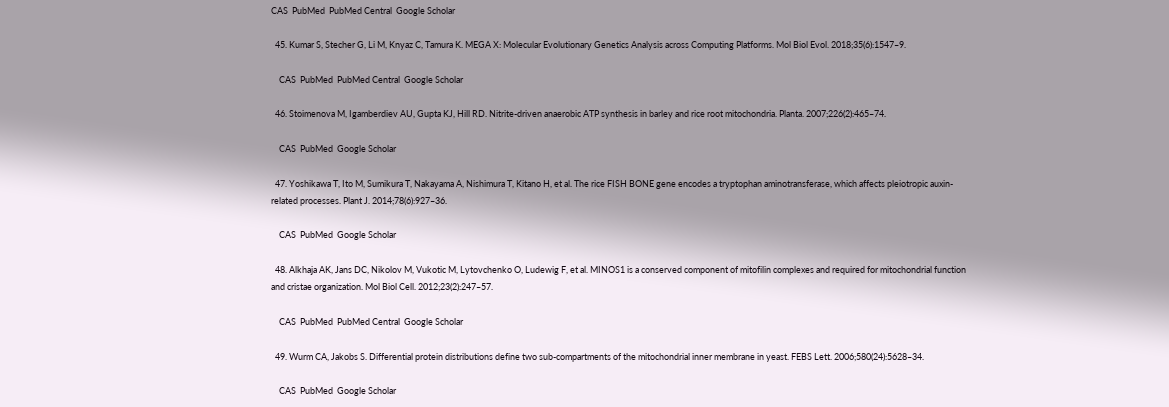CAS  PubMed  PubMed Central  Google Scholar

  45. Kumar S, Stecher G, Li M, Knyaz C, Tamura K. MEGA X: Molecular Evolutionary Genetics Analysis across Computing Platforms. Mol Biol Evol. 2018;35(6):1547–9.

    CAS  PubMed  PubMed Central  Google Scholar

  46. Stoimenova M, Igamberdiev AU, Gupta KJ, Hill RD. Nitrite-driven anaerobic ATP synthesis in barley and rice root mitochondria. Planta. 2007;226(2):465–74.

    CAS  PubMed  Google Scholar

  47. Yoshikawa T, Ito M, Sumikura T, Nakayama A, Nishimura T, Kitano H, et al. The rice FISH BONE gene encodes a tryptophan aminotransferase, which affects pleiotropic auxin-related processes. Plant J. 2014;78(6):927–36.

    CAS  PubMed  Google Scholar

  48. Alkhaja AK, Jans DC, Nikolov M, Vukotic M, Lytovchenko O, Ludewig F, et al. MINOS1 is a conserved component of mitofilin complexes and required for mitochondrial function and cristae organization. Mol Biol Cell. 2012;23(2):247–57.

    CAS  PubMed  PubMed Central  Google Scholar

  49. Wurm CA, Jakobs S. Differential protein distributions define two sub-compartments of the mitochondrial inner membrane in yeast. FEBS Lett. 2006;580(24):5628–34.

    CAS  PubMed  Google Scholar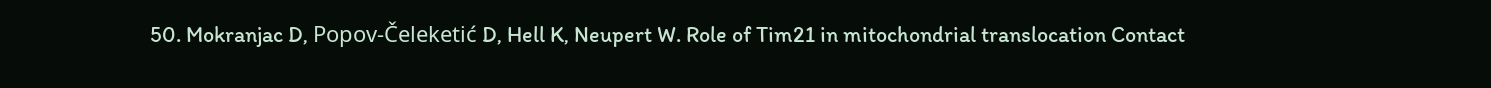50. Mokranjac D, Popov-Čeleketić D, Hell K, Neupert W. Role of Tim21 in mitochondrial translocation Contact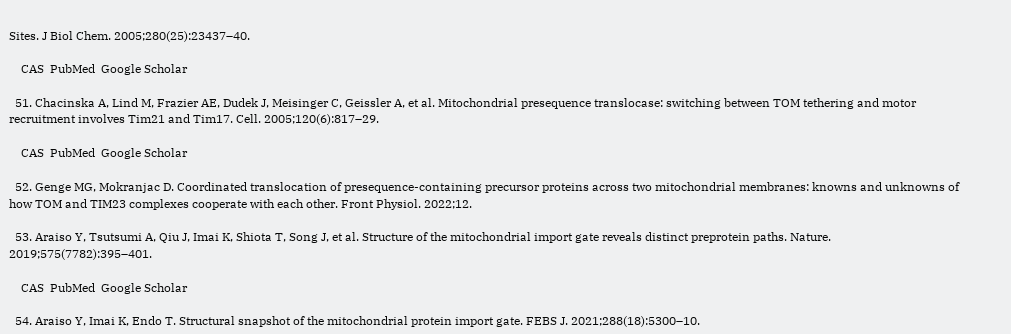Sites. J Biol Chem. 2005;280(25):23437–40.

    CAS  PubMed  Google Scholar

  51. Chacinska A, Lind M, Frazier AE, Dudek J, Meisinger C, Geissler A, et al. Mitochondrial presequence translocase: switching between TOM tethering and motor recruitment involves Tim21 and Tim17. Cell. 2005;120(6):817–29.

    CAS  PubMed  Google Scholar

  52. Genge MG, Mokranjac D. Coordinated translocation of presequence-containing precursor proteins across two mitochondrial membranes: knowns and unknowns of how TOM and TIM23 complexes cooperate with each other. Front Physiol. 2022;12.

  53. Araiso Y, Tsutsumi A, Qiu J, Imai K, Shiota T, Song J, et al. Structure of the mitochondrial import gate reveals distinct preprotein paths. Nature. 2019;575(7782):395–401.

    CAS  PubMed  Google Scholar

  54. Araiso Y, Imai K, Endo T. Structural snapshot of the mitochondrial protein import gate. FEBS J. 2021;288(18):5300–10.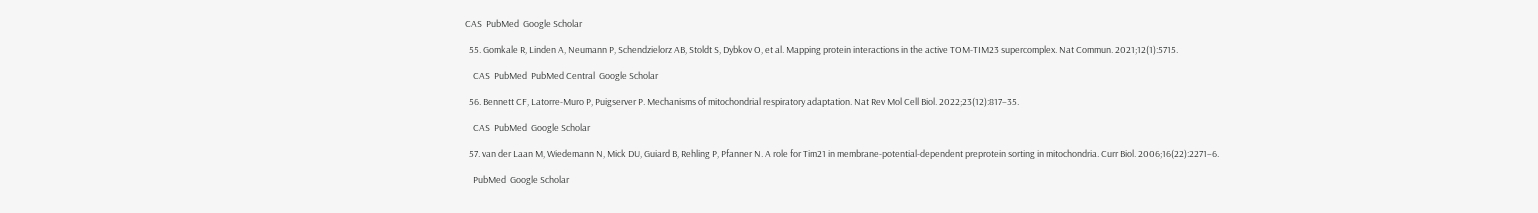CAS  PubMed  Google Scholar

  55. Gomkale R, Linden A, Neumann P, Schendzielorz AB, Stoldt S, Dybkov O, et al. Mapping protein interactions in the active TOM-TIM23 supercomplex. Nat Commun. 2021;12(1):5715.

    CAS  PubMed  PubMed Central  Google Scholar

  56. Bennett CF, Latorre-Muro P, Puigserver P. Mechanisms of mitochondrial respiratory adaptation. Nat Rev Mol Cell Biol. 2022;23(12):817–35.

    CAS  PubMed  Google Scholar

  57. van der Laan M, Wiedemann N, Mick DU, Guiard B, Rehling P, Pfanner N. A role for Tim21 in membrane-potential-dependent preprotein sorting in mitochondria. Curr Biol. 2006;16(22):2271–6.

    PubMed  Google Scholar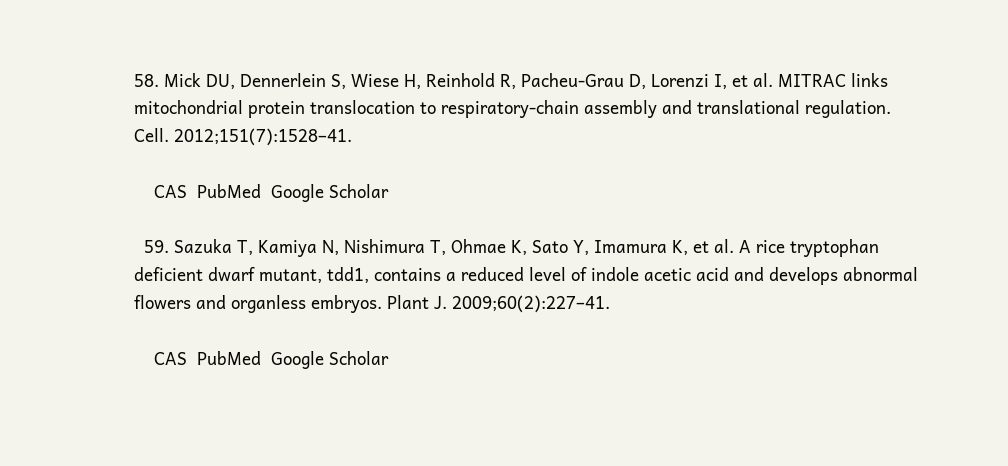58. Mick DU, Dennerlein S, Wiese H, Reinhold R, Pacheu-Grau D, Lorenzi I, et al. MITRAC links mitochondrial protein translocation to respiratory-chain assembly and translational regulation. Cell. 2012;151(7):1528–41.

    CAS  PubMed  Google Scholar

  59. Sazuka T, Kamiya N, Nishimura T, Ohmae K, Sato Y, Imamura K, et al. A rice tryptophan deficient dwarf mutant, tdd1, contains a reduced level of indole acetic acid and develops abnormal flowers and organless embryos. Plant J. 2009;60(2):227–41.

    CAS  PubMed  Google Scholar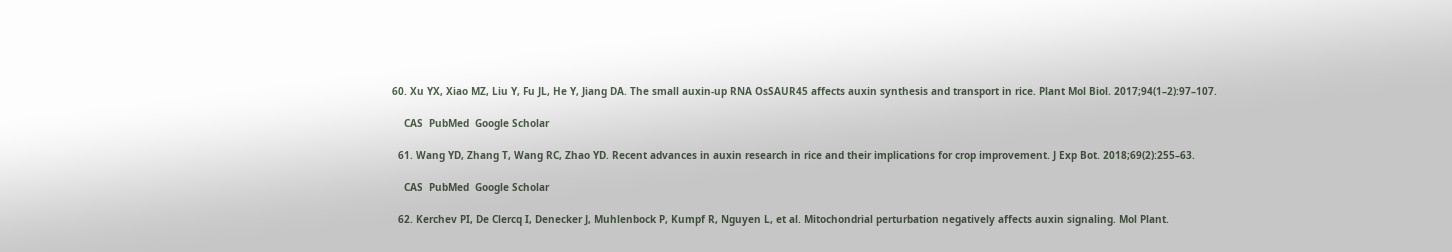60. Xu YX, Xiao MZ, Liu Y, Fu JL, He Y, Jiang DA. The small auxin-up RNA OsSAUR45 affects auxin synthesis and transport in rice. Plant Mol Biol. 2017;94(1–2):97–107.

    CAS  PubMed  Google Scholar

  61. Wang YD, Zhang T, Wang RC, Zhao YD. Recent advances in auxin research in rice and their implications for crop improvement. J Exp Bot. 2018;69(2):255–63.

    CAS  PubMed  Google Scholar

  62. Kerchev PI, De Clercq I, Denecker J, Muhlenbock P, Kumpf R, Nguyen L, et al. Mitochondrial perturbation negatively affects auxin signaling. Mol Plant.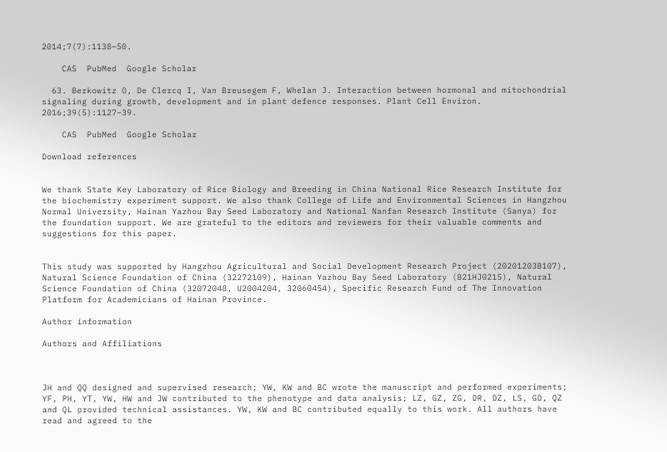2014;7(7):1138–50.

    CAS  PubMed  Google Scholar

  63. Berkowitz O, De Clercq I, Van Breusegem F, Whelan J. Interaction between hormonal and mitochondrial signaling during growth, development and in plant defence responses. Plant Cell Environ. 2016;39(5):1127–39.

    CAS  PubMed  Google Scholar

Download references


We thank State Key Laboratory of Rice Biology and Breeding in China National Rice Research Institute for the biochemistry experiment support. We also thank College of Life and Environmental Sciences in Hangzhou Normal University, Hainan Yazhou Bay Seed Laboratory and National Nanfan Research Institute (Sanya) for the foundation support. We are grateful to the editors and reviewers for their valuable comments and suggestions for this paper.


This study was supported by Hangzhou Agricultural and Social Development Research Project (20201203B107), Natural Science Foundation of China (32272109), Hainan Yazhou Bay Seed Laboratory (B21HJ0215), Natural Science Foundation of China (32072048, U2004204, 32060454), Specific Research Fund of The Innovation Platform for Academicians of Hainan Province.

Author information

Authors and Affiliations



JH and QQ designed and supervised research; YW, KW and BC wrote the manuscript and performed experiments; YF, PH, YT, YW, HW and JW contributed to the phenotype and data analysis; LZ, GZ, ZG, DR, DZ, LS, GD, QZ and QL provided technical assistances. YW, KW and BC contributed equally to this work. All authors have read and agreed to the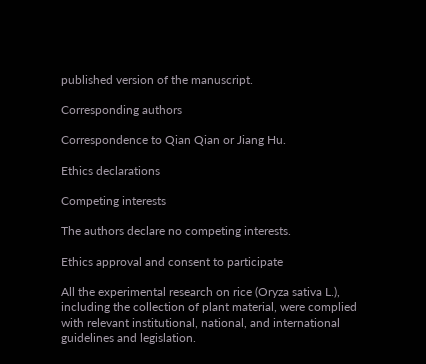published version of the manuscript.

Corresponding authors

Correspondence to Qian Qian or Jiang Hu.

Ethics declarations

Competing interests

The authors declare no competing interests.

Ethics approval and consent to participate

All the experimental research on rice (Oryza sativa L.), including the collection of plant material, were complied with relevant institutional, national, and international guidelines and legislation.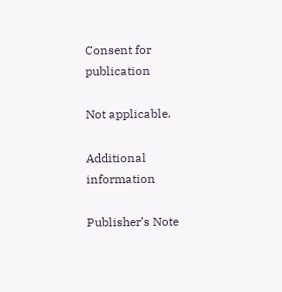Consent for publication

Not applicable.

Additional information

Publisher’s Note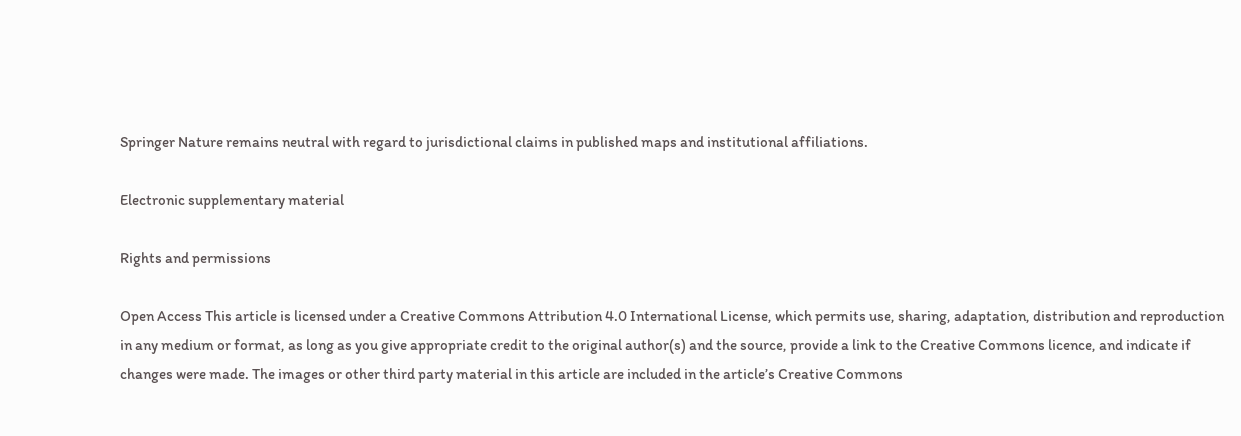Springer Nature remains neutral with regard to jurisdictional claims in published maps and institutional affiliations.

Electronic supplementary material

Rights and permissions

Open Access This article is licensed under a Creative Commons Attribution 4.0 International License, which permits use, sharing, adaptation, distribution and reproduction in any medium or format, as long as you give appropriate credit to the original author(s) and the source, provide a link to the Creative Commons licence, and indicate if changes were made. The images or other third party material in this article are included in the article’s Creative Commons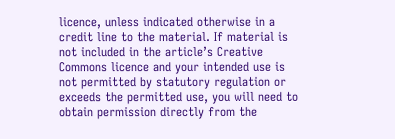licence, unless indicated otherwise in a credit line to the material. If material is not included in the article’s Creative Commons licence and your intended use is not permitted by statutory regulation or exceeds the permitted use, you will need to obtain permission directly from the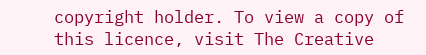copyright holder. To view a copy of this licence, visit The Creative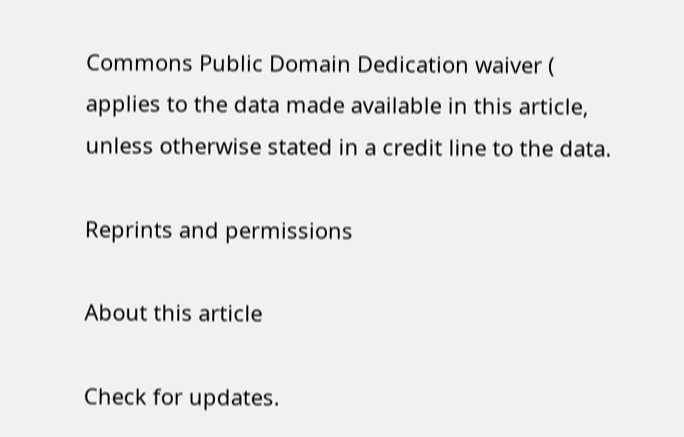Commons Public Domain Dedication waiver ( applies to the data made available in this article, unless otherwise stated in a credit line to the data.

Reprints and permissions

About this article

Check for updates.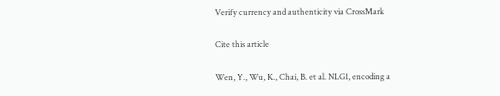Verify currency and authenticity via CrossMark

Cite this article

Wen, Y., Wu, K., Chai, B. et al. NLG1, encoding a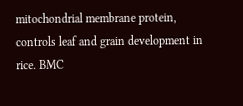mitochondrial membrane protein, controls leaf and grain development in rice. BMC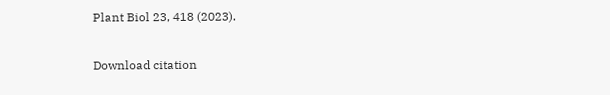Plant Biol 23, 418 (2023).

Download citation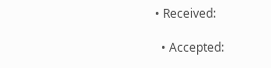• Received:

  • Accepted: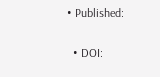• Published:

  • DOI: